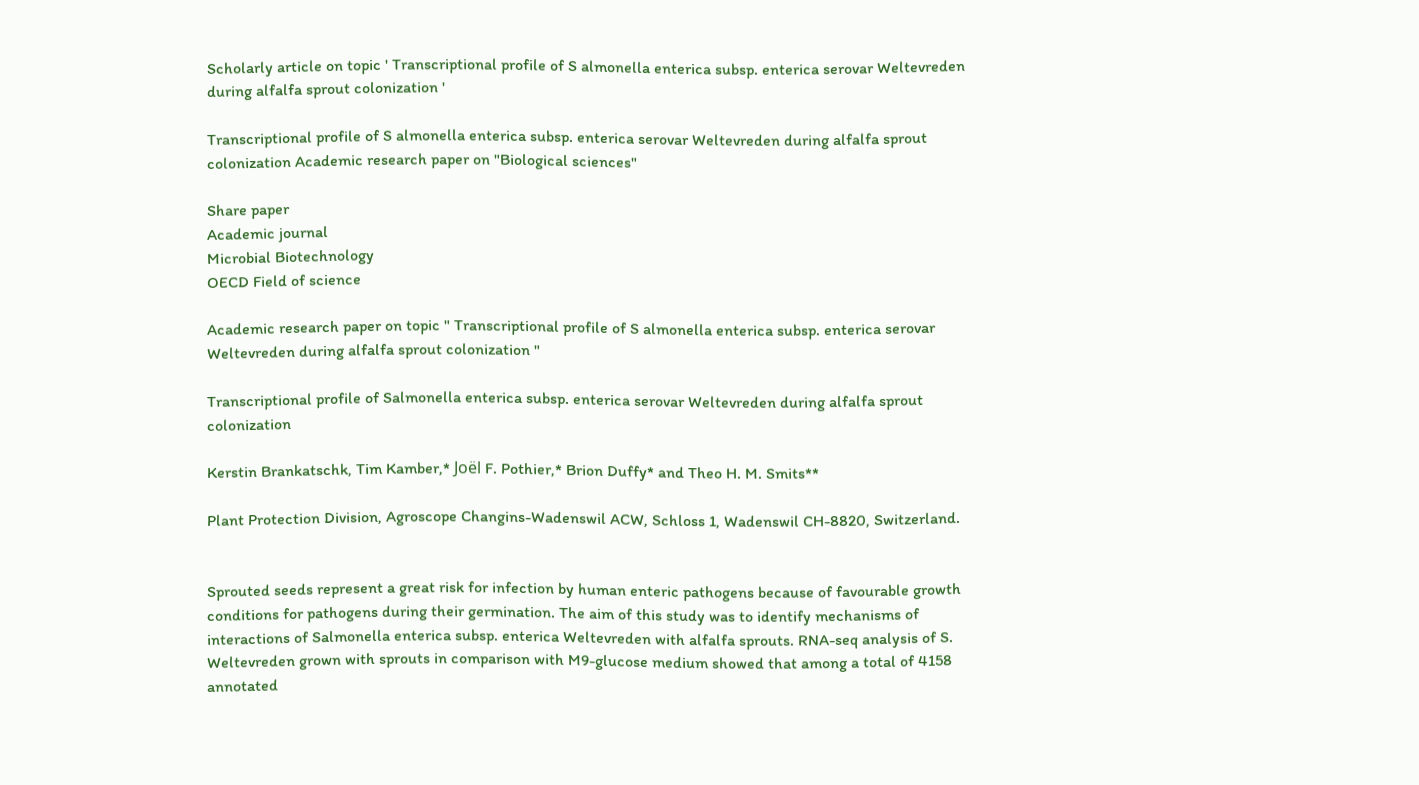Scholarly article on topic ' Transcriptional profile of S almonella enterica subsp. enterica serovar Weltevreden during alfalfa sprout colonization '

Transcriptional profile of S almonella enterica subsp. enterica serovar Weltevreden during alfalfa sprout colonization Academic research paper on "Biological sciences"

Share paper
Academic journal
Microbial Biotechnology
OECD Field of science

Academic research paper on topic " Transcriptional profile of S almonella enterica subsp. enterica serovar Weltevreden during alfalfa sprout colonization "

Transcriptional profile of Salmonella enterica subsp. enterica serovar Weltevreden during alfalfa sprout colonization

Kerstin Brankatschk, Tim Kamber,* Joël F. Pothier,* Brion Duffy* and Theo H. M. Smits**

Plant Protection Division, Agroscope Changins-Wadenswil ACW, Schloss 1, Wadenswil CH-8820, Switzerland.


Sprouted seeds represent a great risk for infection by human enteric pathogens because of favourable growth conditions for pathogens during their germination. The aim of this study was to identify mechanisms of interactions of Salmonella enterica subsp. enterica Weltevreden with alfalfa sprouts. RNA-seq analysis of S. Weltevreden grown with sprouts in comparison with M9-glucose medium showed that among a total of 4158 annotated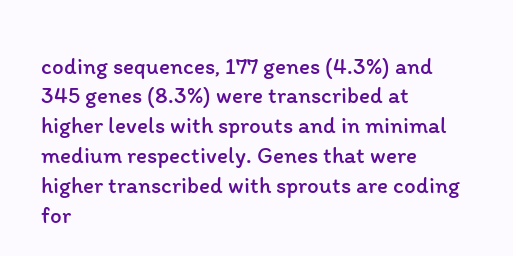coding sequences, 177 genes (4.3%) and 345 genes (8.3%) were transcribed at higher levels with sprouts and in minimal medium respectively. Genes that were higher transcribed with sprouts are coding for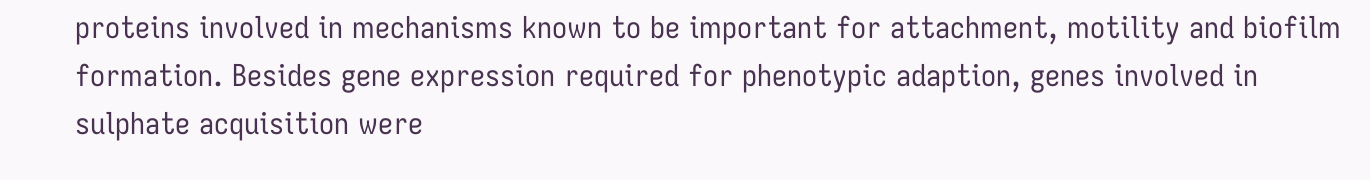proteins involved in mechanisms known to be important for attachment, motility and biofilm formation. Besides gene expression required for phenotypic adaption, genes involved in sulphate acquisition were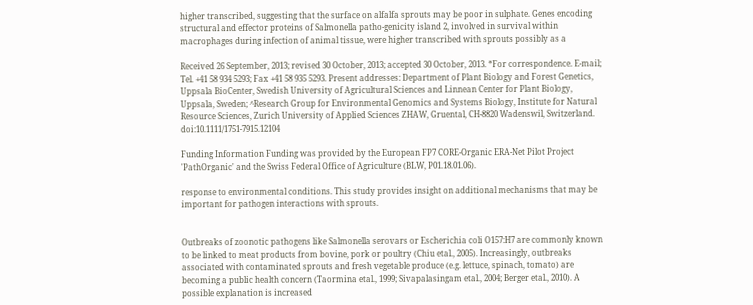higher transcribed, suggesting that the surface on alfalfa sprouts may be poor in sulphate. Genes encoding structural and effector proteins of Salmonella patho-genicity island 2, involved in survival within macrophages during infection of animal tissue, were higher transcribed with sprouts possibly as a

Received 26 September, 2013; revised 30 October, 2013; accepted 30 October, 2013. *For correspondence. E-mail; Tel. +41 58 934 5293; Fax +41 58 935 5293. Present addresses: Department of Plant Biology and Forest Genetics, Uppsala BioCenter, Swedish University of Agricultural Sciences and Linnean Center for Plant Biology, Uppsala, Sweden; ^Research Group for Environmental Genomics and Systems Biology, Institute for Natural Resource Sciences, Zurich University of Applied Sciences ZHAW, Gruental, CH-8820 Wadenswil, Switzerland. doi:10.1111/1751-7915.12104

Funding Information Funding was provided by the European FP7 CORE-Organic ERA-Net Pilot Project 'PathOrganic' and the Swiss Federal Office of Agriculture (BLW, P01.18.01.06).

response to environmental conditions. This study provides insight on additional mechanisms that may be important for pathogen interactions with sprouts.


Outbreaks of zoonotic pathogens like Salmonella serovars or Escherichia coli O157:H7 are commonly known to be linked to meat products from bovine, pork or poultry (Chiu etal., 2005). Increasingly, outbreaks associated with contaminated sprouts and fresh vegetable produce (e.g. lettuce, spinach, tomato) are becoming a public health concern (Taormina etal., 1999; Sivapalasingam etal., 2004; Berger etal., 2010). A possible explanation is increased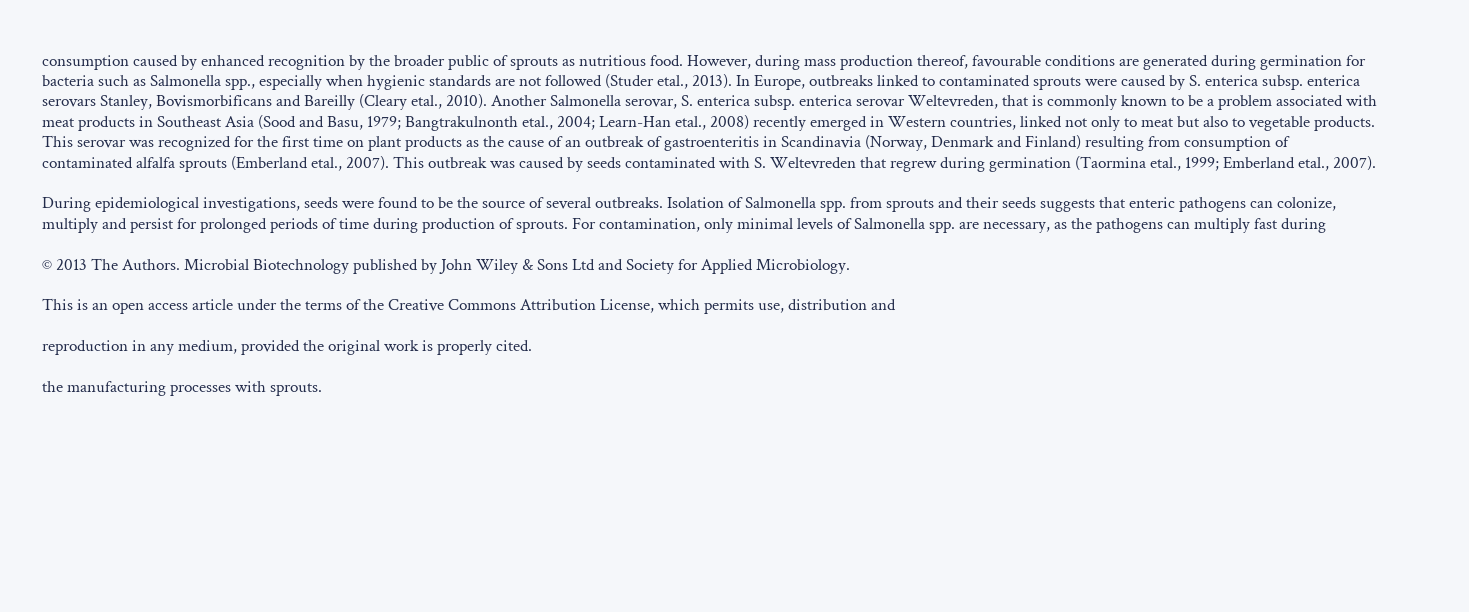consumption caused by enhanced recognition by the broader public of sprouts as nutritious food. However, during mass production thereof, favourable conditions are generated during germination for bacteria such as Salmonella spp., especially when hygienic standards are not followed (Studer etal., 2013). In Europe, outbreaks linked to contaminated sprouts were caused by S. enterica subsp. enterica serovars Stanley, Bovismorbificans and Bareilly (Cleary etal., 2010). Another Salmonella serovar, S. enterica subsp. enterica serovar Weltevreden, that is commonly known to be a problem associated with meat products in Southeast Asia (Sood and Basu, 1979; Bangtrakulnonth etal., 2004; Learn-Han etal., 2008) recently emerged in Western countries, linked not only to meat but also to vegetable products. This serovar was recognized for the first time on plant products as the cause of an outbreak of gastroenteritis in Scandinavia (Norway, Denmark and Finland) resulting from consumption of contaminated alfalfa sprouts (Emberland etal., 2007). This outbreak was caused by seeds contaminated with S. Weltevreden that regrew during germination (Taormina etal., 1999; Emberland etal., 2007).

During epidemiological investigations, seeds were found to be the source of several outbreaks. Isolation of Salmonella spp. from sprouts and their seeds suggests that enteric pathogens can colonize, multiply and persist for prolonged periods of time during production of sprouts. For contamination, only minimal levels of Salmonella spp. are necessary, as the pathogens can multiply fast during

© 2013 The Authors. Microbial Biotechnology published by John Wiley & Sons Ltd and Society for Applied Microbiology.

This is an open access article under the terms of the Creative Commons Attribution License, which permits use, distribution and

reproduction in any medium, provided the original work is properly cited.

the manufacturing processes with sprouts.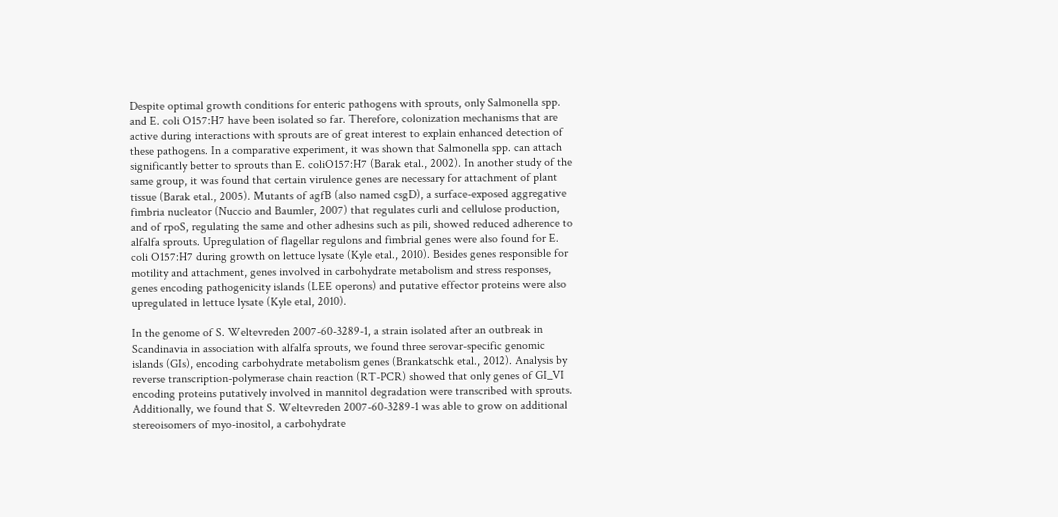Despite optimal growth conditions for enteric pathogens with sprouts, only Salmonella spp. and E. coli O157:H7 have been isolated so far. Therefore, colonization mechanisms that are active during interactions with sprouts are of great interest to explain enhanced detection of these pathogens. In a comparative experiment, it was shown that Salmonella spp. can attach significantly better to sprouts than E. coliO157:H7 (Barak etal., 2002). In another study of the same group, it was found that certain virulence genes are necessary for attachment of plant tissue (Barak etal., 2005). Mutants of agfB (also named csgD), a surface-exposed aggregative fimbria nucleator (Nuccio and Baumler, 2007) that regulates curli and cellulose production, and of rpoS, regulating the same and other adhesins such as pili, showed reduced adherence to alfalfa sprouts. Upregulation of flagellar regulons and fimbrial genes were also found for E. coli O157:H7 during growth on lettuce lysate (Kyle etal., 2010). Besides genes responsible for motility and attachment, genes involved in carbohydrate metabolism and stress responses, genes encoding pathogenicity islands (LEE operons) and putative effector proteins were also upregulated in lettuce lysate (Kyle etal, 2010).

In the genome of S. Weltevreden 2007-60-3289-1, a strain isolated after an outbreak in Scandinavia in association with alfalfa sprouts, we found three serovar-specific genomic islands (GIs), encoding carbohydrate metabolism genes (Brankatschk etal., 2012). Analysis by reverse transcription-polymerase chain reaction (RT-PCR) showed that only genes of GI_VI encoding proteins putatively involved in mannitol degradation were transcribed with sprouts. Additionally, we found that S. Weltevreden 2007-60-3289-1 was able to grow on additional stereoisomers of myo-inositol, a carbohydrate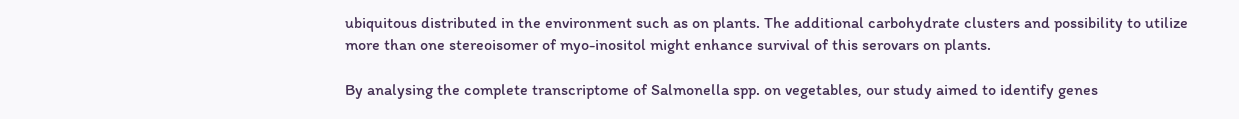ubiquitous distributed in the environment such as on plants. The additional carbohydrate clusters and possibility to utilize more than one stereoisomer of myo-inositol might enhance survival of this serovars on plants.

By analysing the complete transcriptome of Salmonella spp. on vegetables, our study aimed to identify genes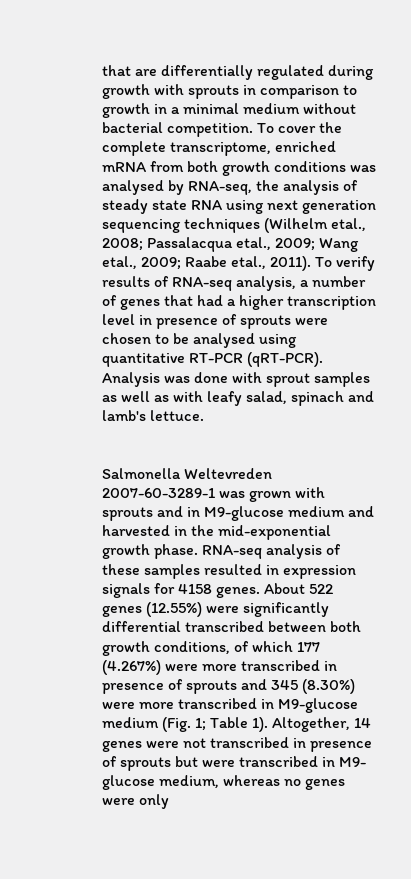that are differentially regulated during growth with sprouts in comparison to growth in a minimal medium without bacterial competition. To cover the complete transcriptome, enriched mRNA from both growth conditions was analysed by RNA-seq, the analysis of steady state RNA using next generation sequencing techniques (Wilhelm etal., 2008; Passalacqua etal., 2009; Wang etal., 2009; Raabe etal., 2011). To verify results of RNA-seq analysis, a number of genes that had a higher transcription level in presence of sprouts were chosen to be analysed using quantitative RT-PCR (qRT-PCR). Analysis was done with sprout samples as well as with leafy salad, spinach and lamb's lettuce.


Salmonella Weltevreden 2007-60-3289-1 was grown with sprouts and in M9-glucose medium and harvested in the mid-exponential growth phase. RNA-seq analysis of these samples resulted in expression signals for 4158 genes. About 522 genes (12.55%) were significantly differential transcribed between both growth conditions, of which 177 (4.267%) were more transcribed in presence of sprouts and 345 (8.30%) were more transcribed in M9-glucose medium (Fig. 1; Table 1). Altogether, 14 genes were not transcribed in presence of sprouts but were transcribed in M9-glucose medium, whereas no genes were only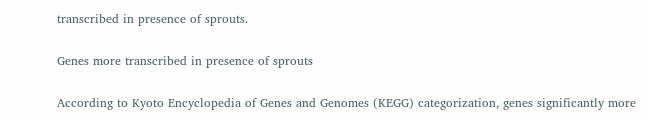transcribed in presence of sprouts.

Genes more transcribed in presence of sprouts

According to Kyoto Encyclopedia of Genes and Genomes (KEGG) categorization, genes significantly more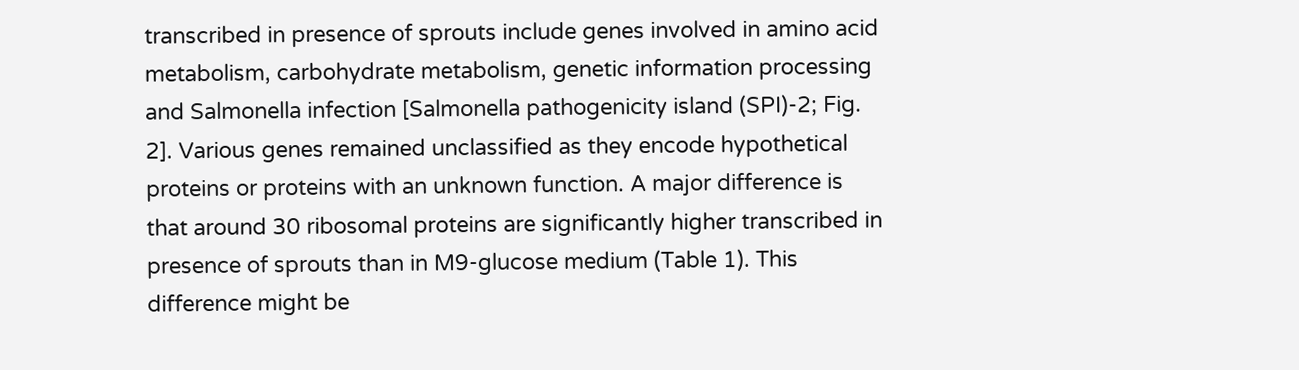transcribed in presence of sprouts include genes involved in amino acid metabolism, carbohydrate metabolism, genetic information processing and Salmonella infection [Salmonella pathogenicity island (SPI)-2; Fig. 2]. Various genes remained unclassified as they encode hypothetical proteins or proteins with an unknown function. A major difference is that around 30 ribosomal proteins are significantly higher transcribed in presence of sprouts than in M9-glucose medium (Table 1). This difference might be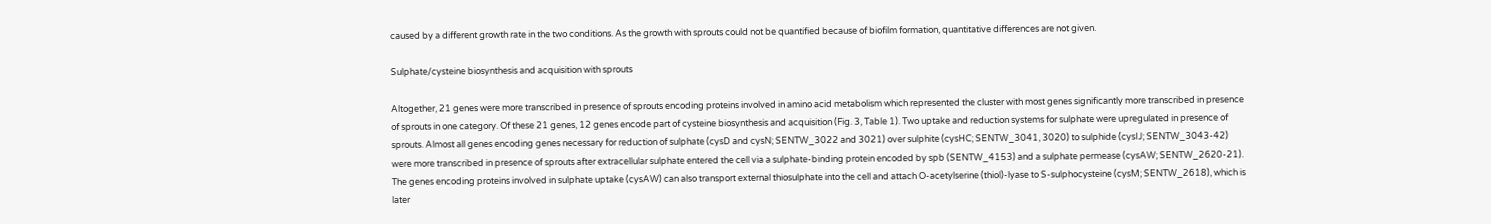caused by a different growth rate in the two conditions. As the growth with sprouts could not be quantified because of biofilm formation, quantitative differences are not given.

Sulphate/cysteine biosynthesis and acquisition with sprouts

Altogether, 21 genes were more transcribed in presence of sprouts encoding proteins involved in amino acid metabolism which represented the cluster with most genes significantly more transcribed in presence of sprouts in one category. Of these 21 genes, 12 genes encode part of cysteine biosynthesis and acquisition (Fig. 3, Table 1). Two uptake and reduction systems for sulphate were upregulated in presence of sprouts. Almost all genes encoding genes necessary for reduction of sulphate (cysD and cysN; SENTW_3022 and 3021) over sulphite (cysHC; SENTW_3041, 3020) to sulphide (cysIJ; SENTW_3043-42) were more transcribed in presence of sprouts after extracellular sulphate entered the cell via a sulphate-binding protein encoded by spb (SENTW_4153) and a sulphate permease (cysAW; SENTW_2620-21). The genes encoding proteins involved in sulphate uptake (cysAW) can also transport external thiosulphate into the cell and attach O-acetylserine (thiol)-lyase to S-sulphocysteine (cysM; SENTW_2618), which is later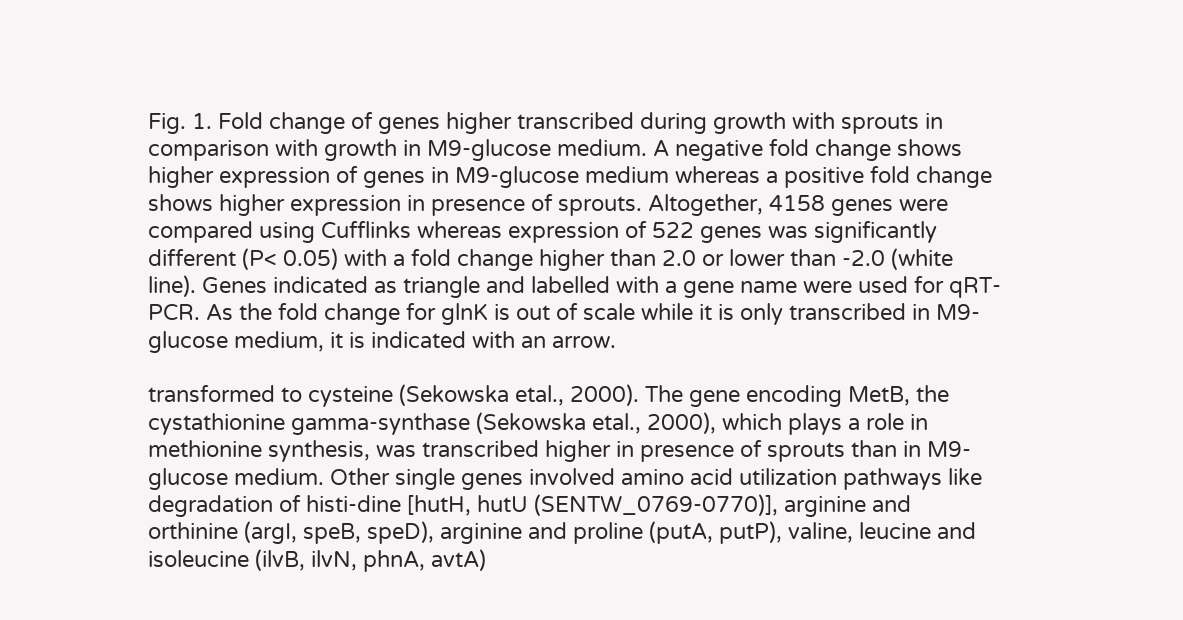Fig. 1. Fold change of genes higher transcribed during growth with sprouts in comparison with growth in M9-glucose medium. A negative fold change shows higher expression of genes in M9-glucose medium whereas a positive fold change shows higher expression in presence of sprouts. Altogether, 4158 genes were compared using Cufflinks whereas expression of 522 genes was significantly different (P< 0.05) with a fold change higher than 2.0 or lower than -2.0 (white line). Genes indicated as triangle and labelled with a gene name were used for qRT-PCR. As the fold change for glnK is out of scale while it is only transcribed in M9-glucose medium, it is indicated with an arrow.

transformed to cysteine (Sekowska etal., 2000). The gene encoding MetB, the cystathionine gamma-synthase (Sekowska etal., 2000), which plays a role in methionine synthesis, was transcribed higher in presence of sprouts than in M9-glucose medium. Other single genes involved amino acid utilization pathways like degradation of histi-dine [hutH, hutU (SENTW_0769-0770)], arginine and orthinine (argI, speB, speD), arginine and proline (putA, putP), valine, leucine and isoleucine (ilvB, ilvN, phnA, avtA)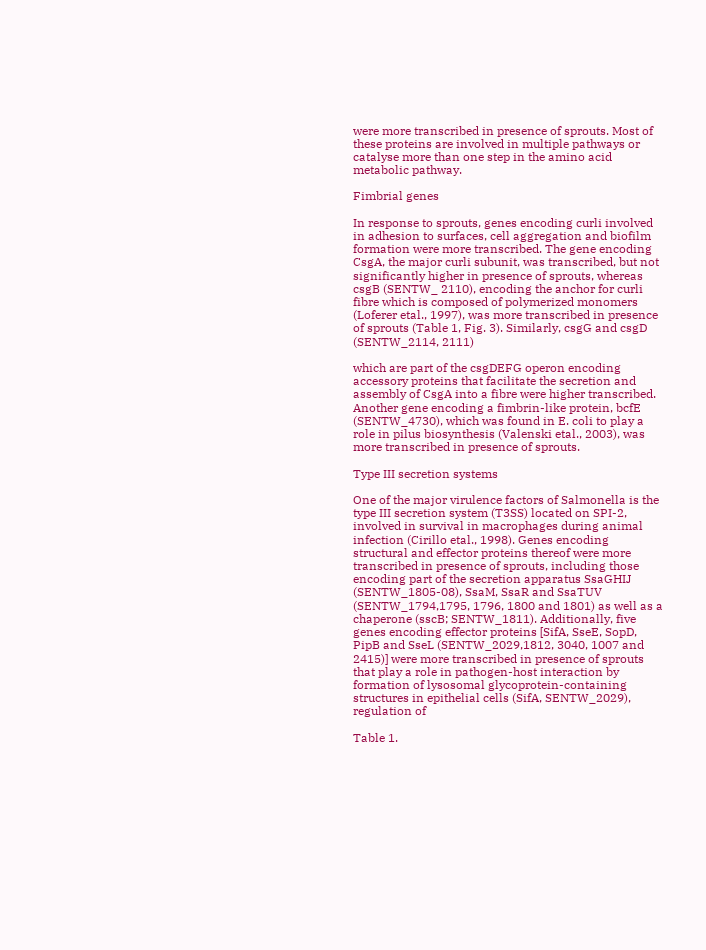were more transcribed in presence of sprouts. Most of these proteins are involved in multiple pathways or catalyse more than one step in the amino acid metabolic pathway.

Fimbrial genes

In response to sprouts, genes encoding curli involved in adhesion to surfaces, cell aggregation and biofilm formation were more transcribed. The gene encoding CsgA, the major curli subunit, was transcribed, but not significantly higher in presence of sprouts, whereas csgB (SENTW_ 2110), encoding the anchor for curli fibre which is composed of polymerized monomers (Loferer etal., 1997), was more transcribed in presence of sprouts (Table 1, Fig. 3). Similarly, csgG and csgD (SENTW_2114, 2111)

which are part of the csgDEFG operon encoding accessory proteins that facilitate the secretion and assembly of CsgA into a fibre were higher transcribed. Another gene encoding a fimbrin-like protein, bcfE (SENTW_4730), which was found in E. coli to play a role in pilus biosynthesis (Valenski etal., 2003), was more transcribed in presence of sprouts.

Type III secretion systems

One of the major virulence factors of Salmonella is the type III secretion system (T3SS) located on SPI-2, involved in survival in macrophages during animal infection (Cirillo etal., 1998). Genes encoding structural and effector proteins thereof were more transcribed in presence of sprouts, including those encoding part of the secretion apparatus SsaGHIJ (SENTW_1805-08), SsaM, SsaR and SsaTUV (SENTW_1794,1795, 1796, 1800 and 1801) as well as a chaperone (sscB; SENTW_1811). Additionally, five genes encoding effector proteins [SifA, SseE, SopD, PipB and SseL (SENTW_2029,1812, 3040, 1007 and 2415)] were more transcribed in presence of sprouts that play a role in pathogen-host interaction by formation of lysosomal glycoprotein-containing structures in epithelial cells (SifA, SENTW_2029), regulation of

Table 1.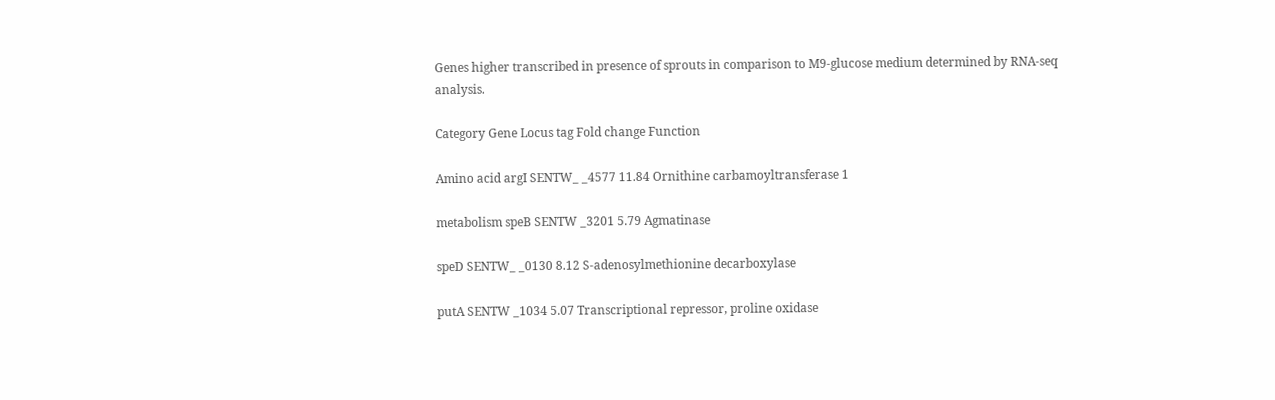Genes higher transcribed in presence of sprouts in comparison to M9-glucose medium determined by RNA-seq analysis.

Category Gene Locus tag Fold change Function

Amino acid argI SENTW_ _4577 11.84 Ornithine carbamoyltransferase 1

metabolism speB SENTW _3201 5.79 Agmatinase

speD SENTW_ _0130 8.12 S-adenosylmethionine decarboxylase

putA SENTW _1034 5.07 Transcriptional repressor, proline oxidase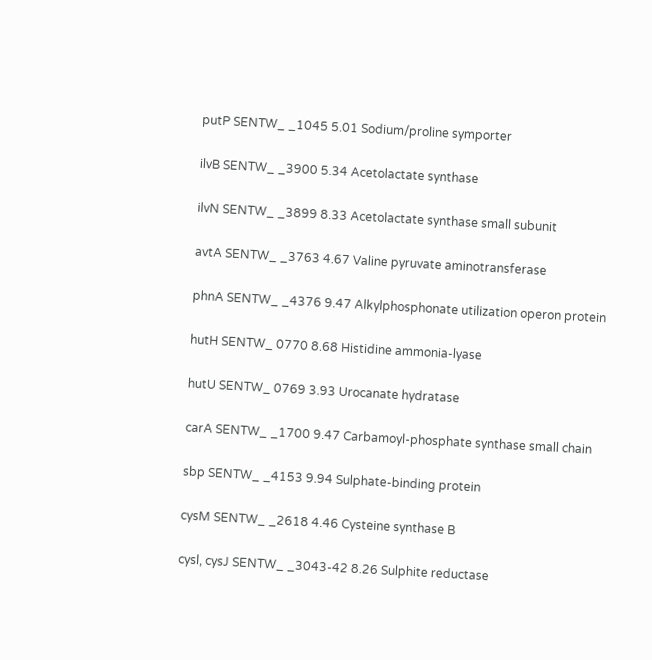putP SENTW_ _1045 5.01 Sodium/proline symporter

ilvB SENTW_ _3900 5.34 Acetolactate synthase

ilvN SENTW_ _3899 8.33 Acetolactate synthase small subunit

avtA SENTW_ _3763 4.67 Valine pyruvate aminotransferase

phnA SENTW_ _4376 9.47 Alkylphosphonate utilization operon protein

hutH SENTW_ 0770 8.68 Histidine ammonia-lyase

hutU SENTW_ 0769 3.93 Urocanate hydratase

carA SENTW_ _1700 9.47 Carbamoyl-phosphate synthase small chain

sbp SENTW_ _4153 9.94 Sulphate-binding protein

cysM SENTW_ _2618 4.46 Cysteine synthase B

cysl, cysJ SENTW_ _3043-42 8.26 Sulphite reductase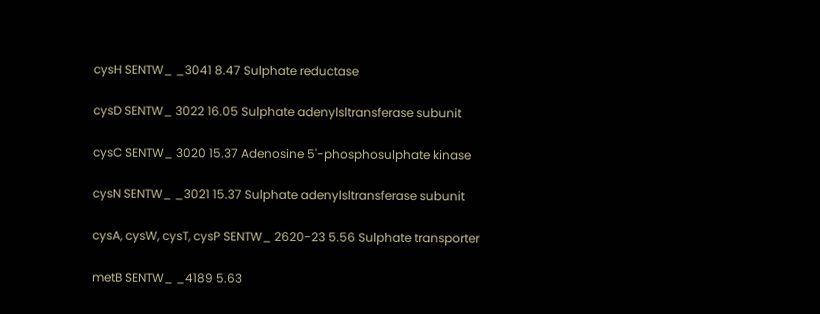cysH SENTW_ _3041 8.47 Sulphate reductase

cysD SENTW_ 3022 16.05 Sulphate adenylsltransferase subunit

cysC SENTW_ 3020 15.37 Adenosine 5'-phosphosulphate kinase

cysN SENTW_ _3021 15.37 Sulphate adenylsltransferase subunit

cysA, cysW, cysT, cysP SENTW_ 2620-23 5.56 Sulphate transporter

metB SENTW_ _4189 5.63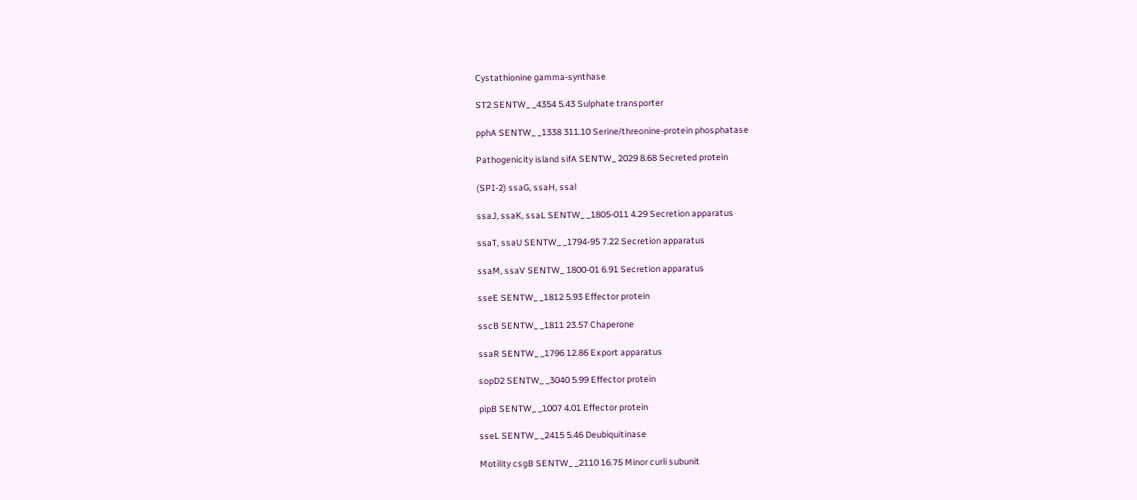Cystathionine gamma-synthase

ST2 SENTW_ _4354 5.43 Sulphate transporter

pphA SENTW_ _1338 311.10 Serine/threonine-protein phosphatase

Pathogenicity island sifA SENTW_ 2029 8.68 Secreted protein

(SPI-2) ssaG, ssaH, ssal

ssaJ, ssaK, ssaL SENTW_ _1805-011 4.29 Secretion apparatus

ssaT, ssaU SENTW_ _1794-95 7.22 Secretion apparatus

ssaM, ssaV SENTW_ 1800-01 6.91 Secretion apparatus

sseE SENTW_ _1812 5.93 Effector protein

sscB SENTW_ _1811 23.57 Chaperone

ssaR SENTW_ _1796 12.86 Export apparatus

sopD2 SENTW_ _3040 5.99 Effector protein

pipB SENTW_ _1007 4.01 Effector protein

sseL SENTW_ _2415 5.46 Deubiquitinase

Motility csgB SENTW_ _2110 16.75 Minor curli subunit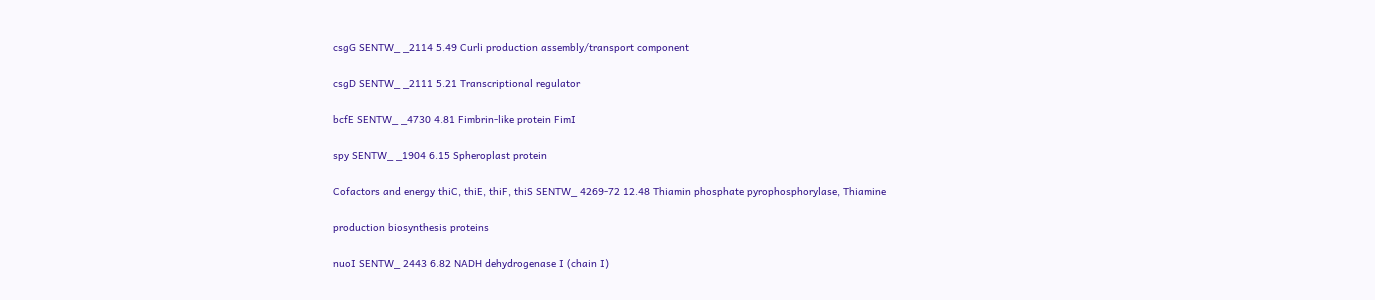csgG SENTW_ _2114 5.49 Curli production assembly/transport component

csgD SENTW_ _2111 5.21 Transcriptional regulator

bcfE SENTW_ _4730 4.81 Fimbrin-like protein FimI

spy SENTW_ _1904 6.15 Spheroplast protein

Cofactors and energy thiC, thiE, thiF, thiS SENTW_ 4269-72 12.48 Thiamin phosphate pyrophosphorylase, Thiamine

production biosynthesis proteins

nuoI SENTW_ 2443 6.82 NADH dehydrogenase I (chain I)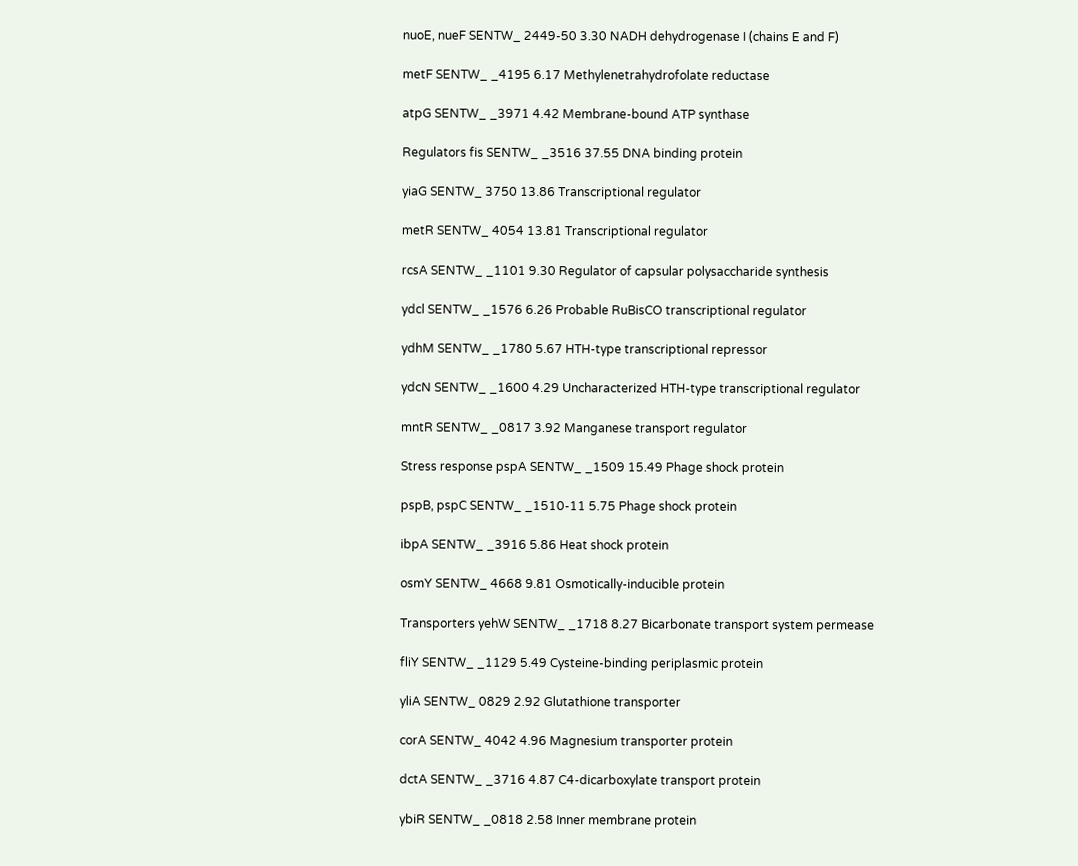nuoE, nueF SENTW_ 2449-50 3.30 NADH dehydrogenase I (chains E and F)

metF SENTW_ _4195 6.17 Methylenetrahydrofolate reductase

atpG SENTW_ _3971 4.42 Membrane-bound ATP synthase

Regulators fis SENTW_ _3516 37.55 DNA binding protein

yiaG SENTW_ 3750 13.86 Transcriptional regulator

metR SENTW_ 4054 13.81 Transcriptional regulator

rcsA SENTW_ _1101 9.30 Regulator of capsular polysaccharide synthesis

ydcl SENTW_ _1576 6.26 Probable RuBisCO transcriptional regulator

ydhM SENTW_ _1780 5.67 HTH-type transcriptional repressor

ydcN SENTW_ _1600 4.29 Uncharacterized HTH-type transcriptional regulator

mntR SENTW_ _0817 3.92 Manganese transport regulator

Stress response pspA SENTW_ _1509 15.49 Phage shock protein

pspB, pspC SENTW_ _1510-11 5.75 Phage shock protein

ibpA SENTW_ _3916 5.86 Heat shock protein

osmY SENTW_ 4668 9.81 Osmotically-inducible protein

Transporters yehW SENTW_ _1718 8.27 Bicarbonate transport system permease

fliY SENTW_ _1129 5.49 Cysteine-binding periplasmic protein

yliA SENTW_ 0829 2.92 Glutathione transporter

corA SENTW_ 4042 4.96 Magnesium transporter protein

dctA SENTW_ _3716 4.87 C4-dicarboxylate transport protein

ybiR SENTW_ _0818 2.58 Inner membrane protein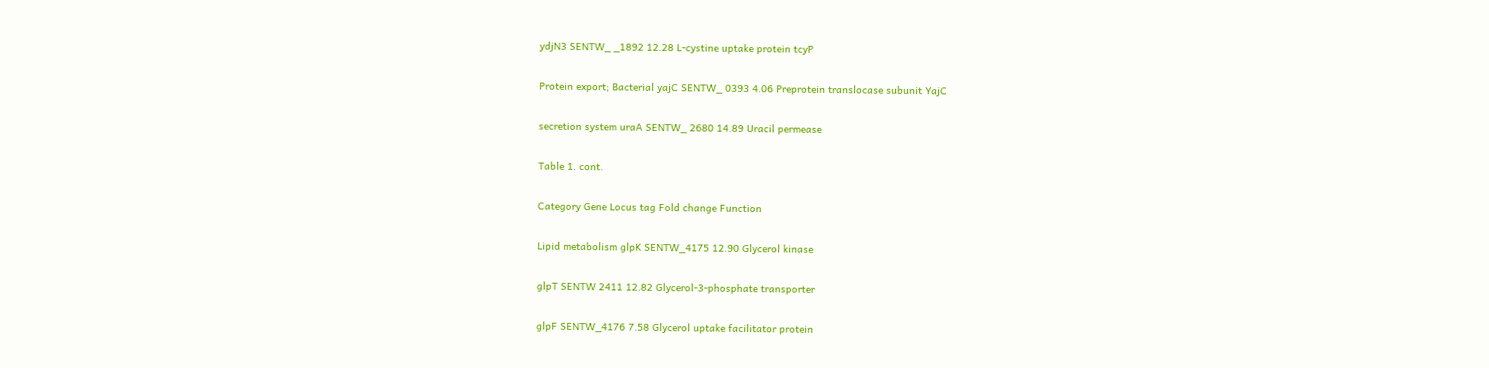ydjN3 SENTW_ _1892 12.28 L-cystine uptake protein tcyP

Protein export; Bacterial yajC SENTW_ 0393 4.06 Preprotein translocase subunit YajC

secretion system uraA SENTW_ 2680 14.89 Uracil permease

Table 1. cont.

Category Gene Locus tag Fold change Function

Lipid metabolism glpK SENTW_4175 12.90 Glycerol kinase

glpT SENTW 2411 12.82 Glycerol-3-phosphate transporter

glpF SENTW_4176 7.58 Glycerol uptake facilitator protein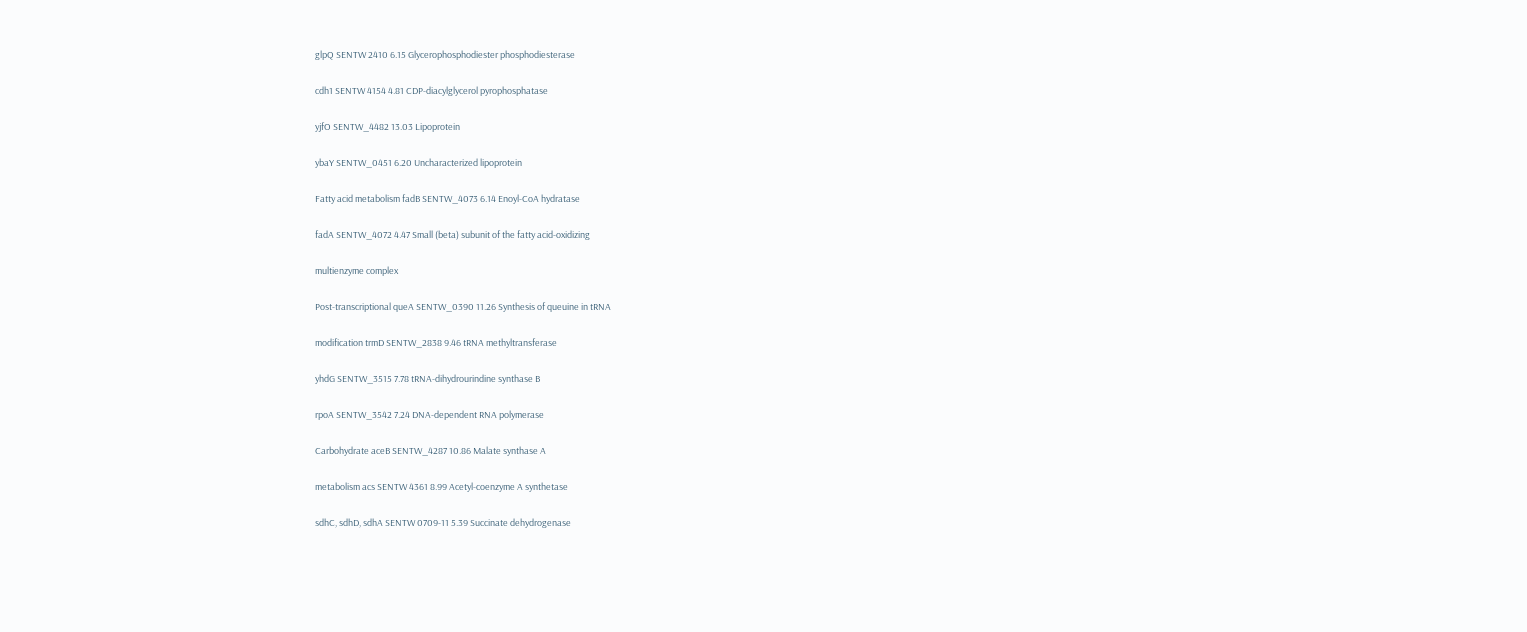glpQ SENTW 2410 6.15 Glycerophosphodiester phosphodiesterase

cdh1 SENTW 4154 4.81 CDP-diacylglycerol pyrophosphatase

yjfO SENTW_4482 13.03 Lipoprotein

ybaY SENTW_0451 6.20 Uncharacterized lipoprotein

Fatty acid metabolism fadB SENTW_4073 6.14 Enoyl-CoA hydratase

fadA SENTW_4072 4.47 Small (beta) subunit of the fatty acid-oxidizing

multienzyme complex

Post-transcriptional queA SENTW_0390 11.26 Synthesis of queuine in tRNA

modification trmD SENTW_2838 9.46 tRNA methyltransferase

yhdG SENTW_3515 7.78 tRNA-dihydrourindine synthase B

rpoA SENTW_3542 7.24 DNA-dependent RNA polymerase

Carbohydrate aceB SENTW_4287 10.86 Malate synthase A

metabolism acs SENTW 4361 8.99 Acetyl-coenzyme A synthetase

sdhC, sdhD, sdhA SENTW 0709-11 5.39 Succinate dehydrogenase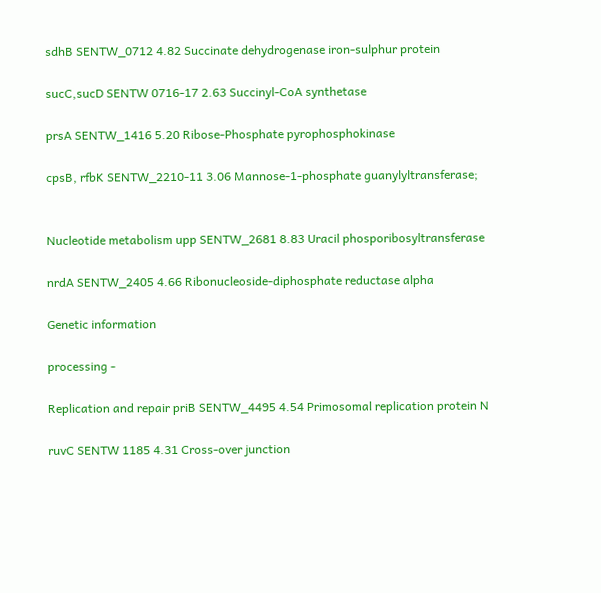sdhB SENTW_0712 4.82 Succinate dehydrogenase iron-sulphur protein

sucC,sucD SENTW 0716-17 2.63 Succinyl-CoA synthetase

prsA SENTW_1416 5.20 Ribose-Phosphate pyrophosphokinase

cpsB, rfbK SENTW_2210-11 3.06 Mannose-1-phosphate guanylyltransferase;


Nucleotide metabolism upp SENTW_2681 8.83 Uracil phosporibosyltransferase

nrdA SENTW_2405 4.66 Ribonucleoside-diphosphate reductase alpha

Genetic information

processing -

Replication and repair priB SENTW_4495 4.54 Primosomal replication protein N

ruvC SENTW 1185 4.31 Cross-over junction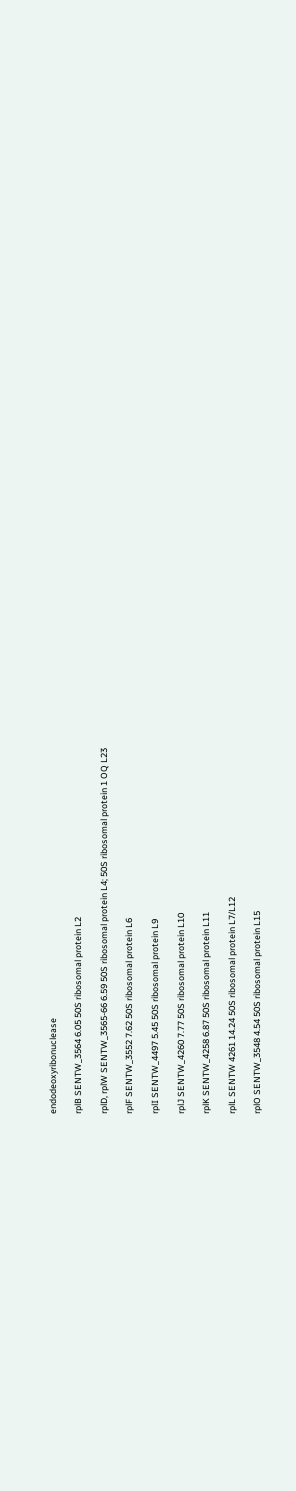endodeoxyribonuclease

rplB SENTW_3564 6.05 50S ribosomal protein L2

rplD, rplW SENTW_3565-66 6.59 50S ribosomal protein L4; 50S ribosomal protein 1 OQ L23

rplF SENTW_3552 7.62 50S ribosomal protein L6

rplI SENTW_4497 5.45 50S ribosomal protein L9

rplJ SENTW_4260 7.77 50S ribosomal protein L10

rplK SENTW_4258 6.87 50S ribosomal protein L11

rplL SENTW 4261 14.24 50S ribosomal protein L7/L12

rplO SENTW_3548 4.54 50S ribosomal protein L15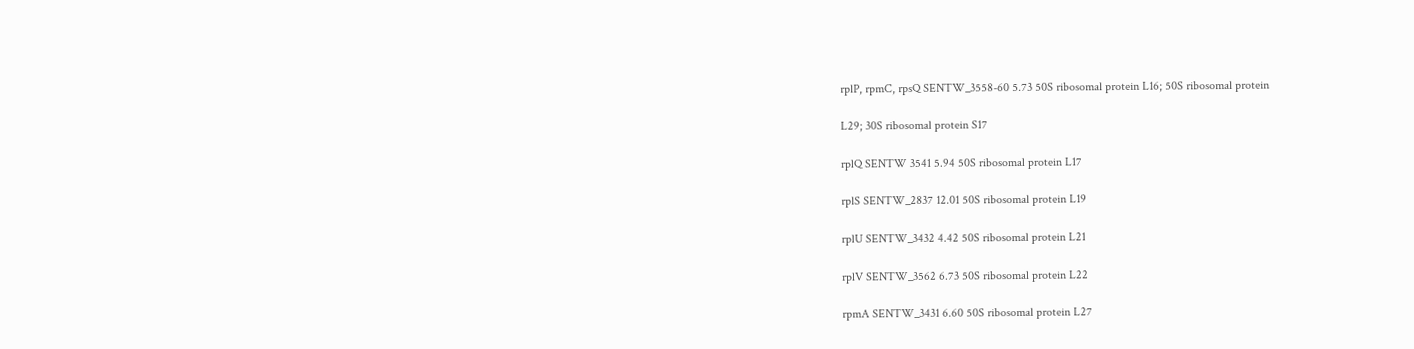rplP, rpmC, rpsQ SENTW_3558-60 5.73 50S ribosomal protein L16; 50S ribosomal protein

L29; 30S ribosomal protein S17

rplQ SENTW 3541 5.94 50S ribosomal protein L17

rplS SENTW_2837 12.01 50S ribosomal protein L19

rplU SENTW_3432 4.42 50S ribosomal protein L21

rplV SENTW_3562 6.73 50S ribosomal protein L22

rpmA SENTW_3431 6.60 50S ribosomal protein L27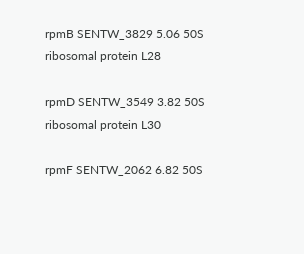rpmB SENTW_3829 5.06 50S ribosomal protein L28

rpmD SENTW_3549 3.82 50S ribosomal protein L30

rpmF SENTW_2062 6.82 50S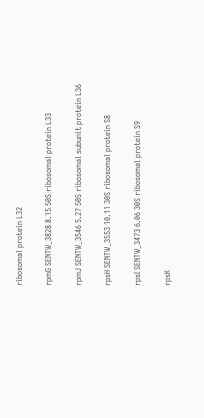ribosomal protein L32

rpmG SENTW_3828 8.15 50S ribosomal protein L33

rpmJ SENTW_3546 5.27 50S ribosomal subunit protein L36

rpsH SENTW_3553 10.11 30S ribosomal protein S8

rpsI SENTW_3473 6.06 30S ribosomal protein S9

rpsK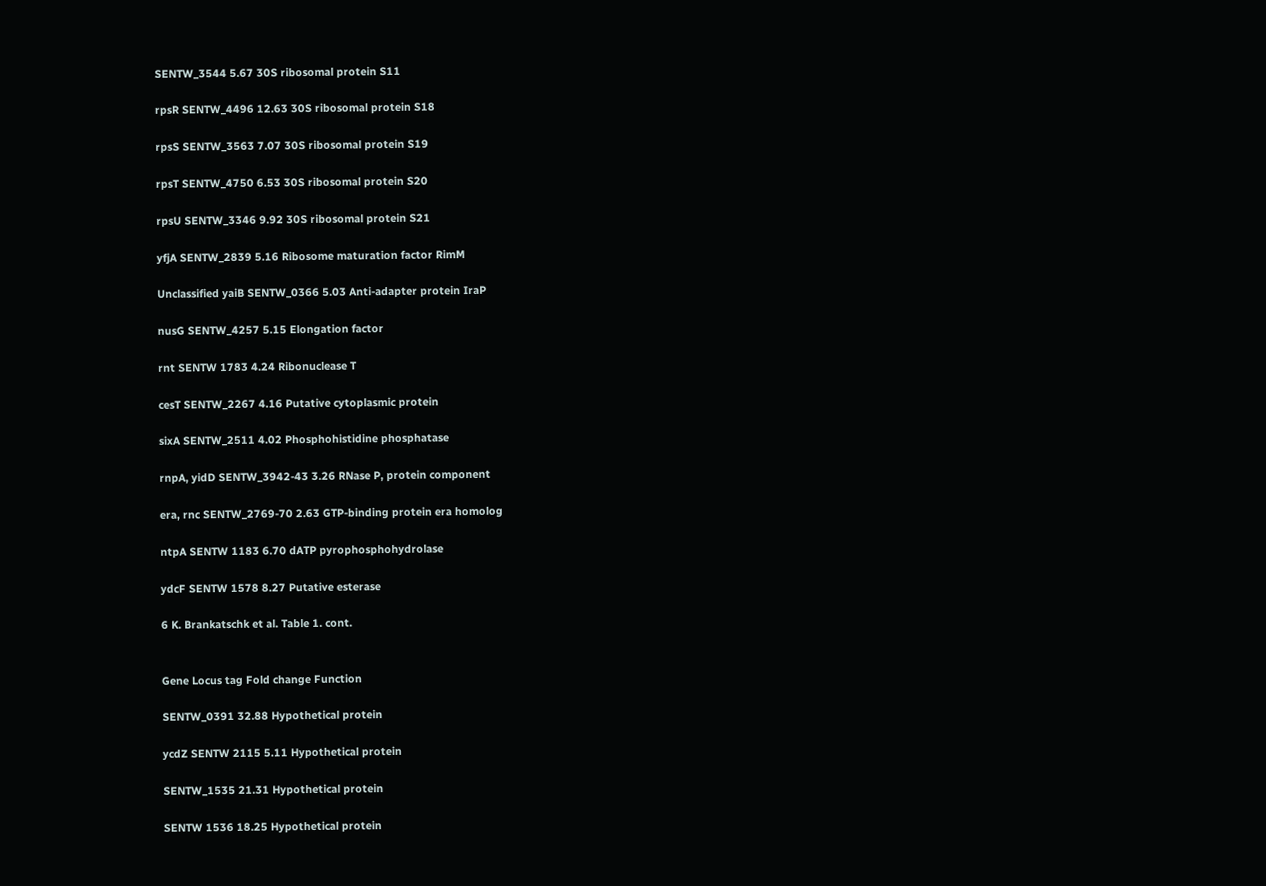SENTW_3544 5.67 30S ribosomal protein S11

rpsR SENTW_4496 12.63 30S ribosomal protein S18

rpsS SENTW_3563 7.07 30S ribosomal protein S19

rpsT SENTW_4750 6.53 30S ribosomal protein S20

rpsU SENTW_3346 9.92 30S ribosomal protein S21

yfjA SENTW_2839 5.16 Ribosome maturation factor RimM

Unclassified yaiB SENTW_0366 5.03 Anti-adapter protein IraP

nusG SENTW_4257 5.15 Elongation factor

rnt SENTW 1783 4.24 Ribonuclease T

cesT SENTW_2267 4.16 Putative cytoplasmic protein

sixA SENTW_2511 4.02 Phosphohistidine phosphatase

rnpA, yidD SENTW_3942-43 3.26 RNase P, protein component

era, rnc SENTW_2769-70 2.63 GTP-binding protein era homolog

ntpA SENTW 1183 6.70 dATP pyrophosphohydrolase

ydcF SENTW 1578 8.27 Putative esterase

6 K. Brankatschk et al. Table 1. cont.


Gene Locus tag Fold change Function

SENTW_0391 32.88 Hypothetical protein

ycdZ SENTW 2115 5.11 Hypothetical protein

SENTW_1535 21.31 Hypothetical protein

SENTW 1536 18.25 Hypothetical protein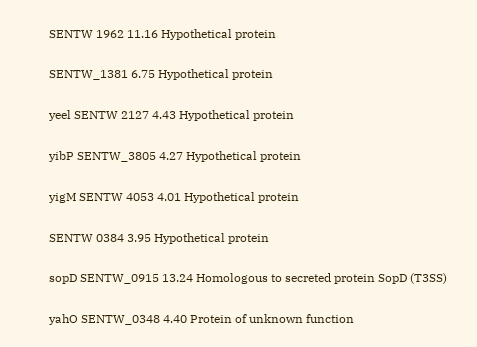SENTW 1962 11.16 Hypothetical protein

SENTW_1381 6.75 Hypothetical protein

yeel SENTW 2127 4.43 Hypothetical protein

yibP SENTW_3805 4.27 Hypothetical protein

yigM SENTW 4053 4.01 Hypothetical protein

SENTW 0384 3.95 Hypothetical protein

sopD SENTW_0915 13.24 Homologous to secreted protein SopD (T3SS)

yahO SENTW_0348 4.40 Protein of unknown function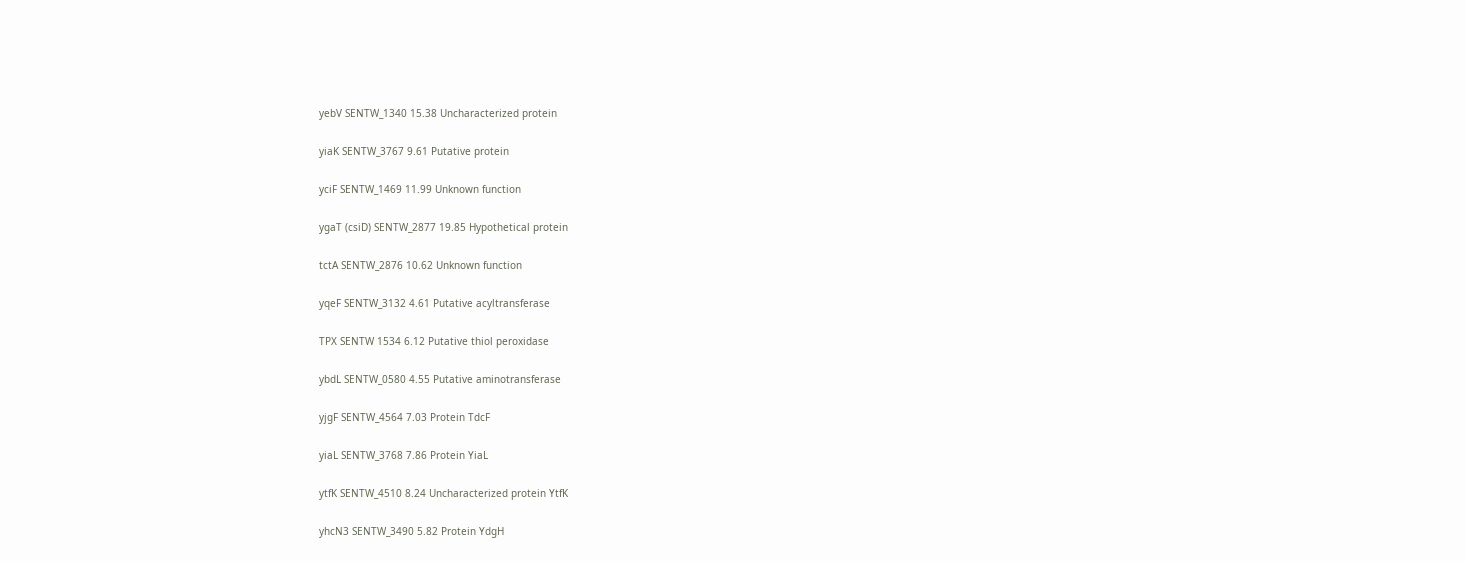yebV SENTW_1340 15.38 Uncharacterized protein

yiaK SENTW_3767 9.61 Putative protein

yciF SENTW_1469 11.99 Unknown function

ygaT (csiD) SENTW_2877 19.85 Hypothetical protein

tctA SENTW_2876 10.62 Unknown function

yqeF SENTW_3132 4.61 Putative acyltransferase

TPX SENTW 1534 6.12 Putative thiol peroxidase

ybdL SENTW_0580 4.55 Putative aminotransferase

yjgF SENTW_4564 7.03 Protein TdcF

yiaL SENTW_3768 7.86 Protein YiaL

ytfK SENTW_4510 8.24 Uncharacterized protein YtfK

yhcN3 SENTW_3490 5.82 Protein YdgH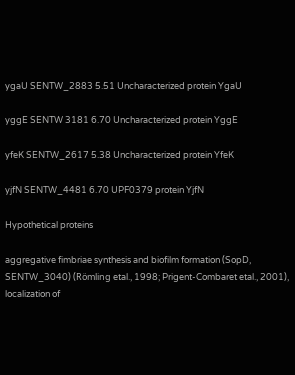ygaU SENTW_2883 5.51 Uncharacterized protein YgaU

yggE SENTW 3181 6.70 Uncharacterized protein YggE

yfeK SENTW_2617 5.38 Uncharacterized protein YfeK

yjfN SENTW_4481 6.70 UPF0379 protein YjfN

Hypothetical proteins

aggregative fimbriae synthesis and biofilm formation (SopD, SENTW_3040) (Römling etal., 1998; Prigent-Combaret etal., 2001), localization of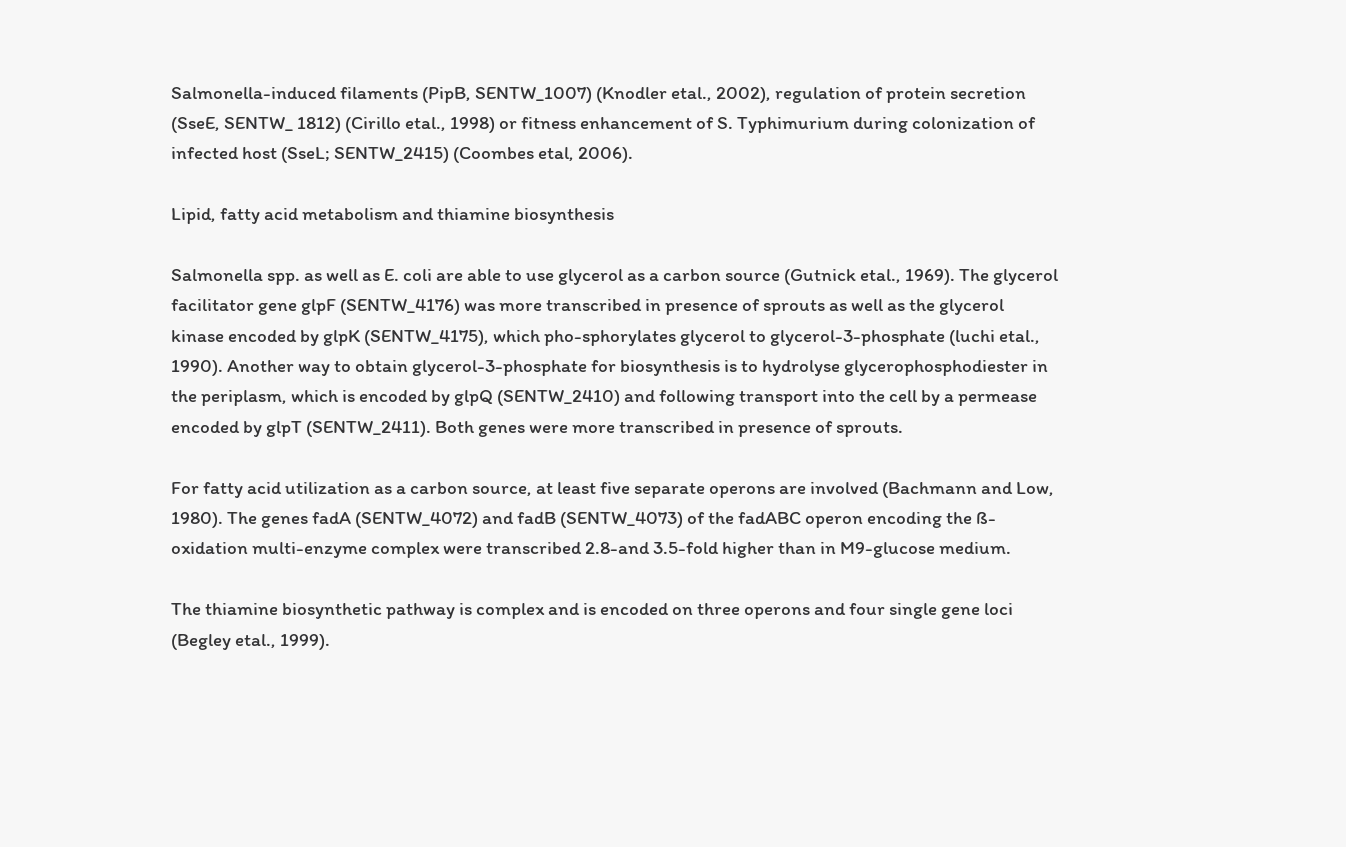Salmonella-induced filaments (PipB, SENTW_1007) (Knodler etal., 2002), regulation of protein secretion (SseE, SENTW_ 1812) (Cirillo etal., 1998) or fitness enhancement of S. Typhimurium during colonization of infected host (SseL; SENTW_2415) (Coombes etal, 2006).

Lipid, fatty acid metabolism and thiamine biosynthesis

Salmonella spp. as well as E. coli are able to use glycerol as a carbon source (Gutnick etal., 1969). The glycerol facilitator gene glpF (SENTW_4176) was more transcribed in presence of sprouts as well as the glycerol kinase encoded by glpK (SENTW_4175), which pho-sphorylates glycerol to glycerol-3-phosphate (luchi etal., 1990). Another way to obtain glycerol-3-phosphate for biosynthesis is to hydrolyse glycerophosphodiester in the periplasm, which is encoded by glpQ (SENTW_2410) and following transport into the cell by a permease encoded by glpT (SENTW_2411). Both genes were more transcribed in presence of sprouts.

For fatty acid utilization as a carbon source, at least five separate operons are involved (Bachmann and Low, 1980). The genes fadA (SENTW_4072) and fadB (SENTW_4073) of the fadABC operon encoding the ß-oxidation multi-enzyme complex were transcribed 2.8-and 3.5-fold higher than in M9-glucose medium.

The thiamine biosynthetic pathway is complex and is encoded on three operons and four single gene loci (Begley etal., 1999).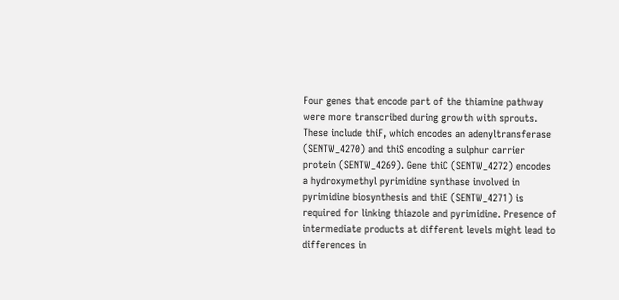Four genes that encode part of the thiamine pathway were more transcribed during growth with sprouts. These include thiF, which encodes an adenyltransferase (SENTW_4270) and thiS encoding a sulphur carrier protein (SENTW_4269). Gene thiC (SENTW_4272) encodes a hydroxymethyl pyrimidine synthase involved in pyrimidine biosynthesis and thiE (SENTW_4271) is required for linking thiazole and pyrimidine. Presence of intermediate products at different levels might lead to differences in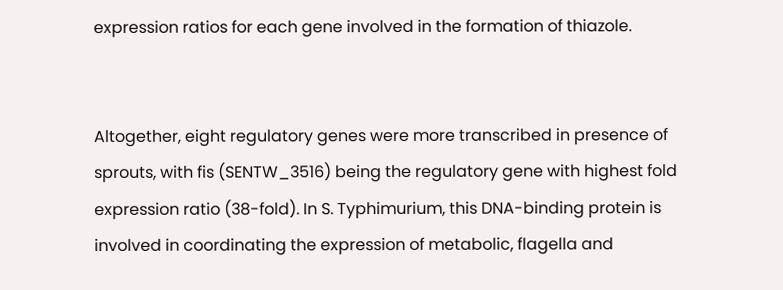expression ratios for each gene involved in the formation of thiazole.


Altogether, eight regulatory genes were more transcribed in presence of sprouts, with fis (SENTW_3516) being the regulatory gene with highest fold expression ratio (38-fold). In S. Typhimurium, this DNA-binding protein is involved in coordinating the expression of metabolic, flagella and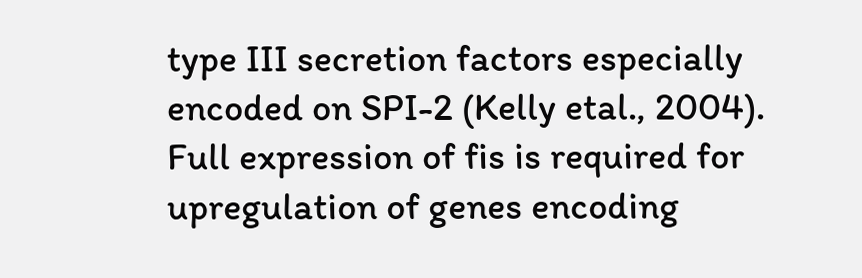type III secretion factors especially encoded on SPI-2 (Kelly etal., 2004). Full expression of fis is required for upregulation of genes encoding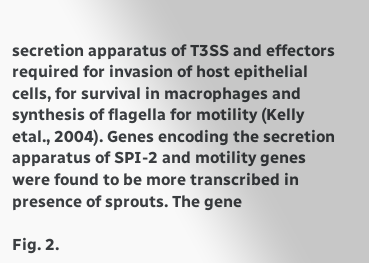secretion apparatus of T3SS and effectors required for invasion of host epithelial cells, for survival in macrophages and synthesis of flagella for motility (Kelly etal., 2004). Genes encoding the secretion apparatus of SPI-2 and motility genes were found to be more transcribed in presence of sprouts. The gene

Fig. 2.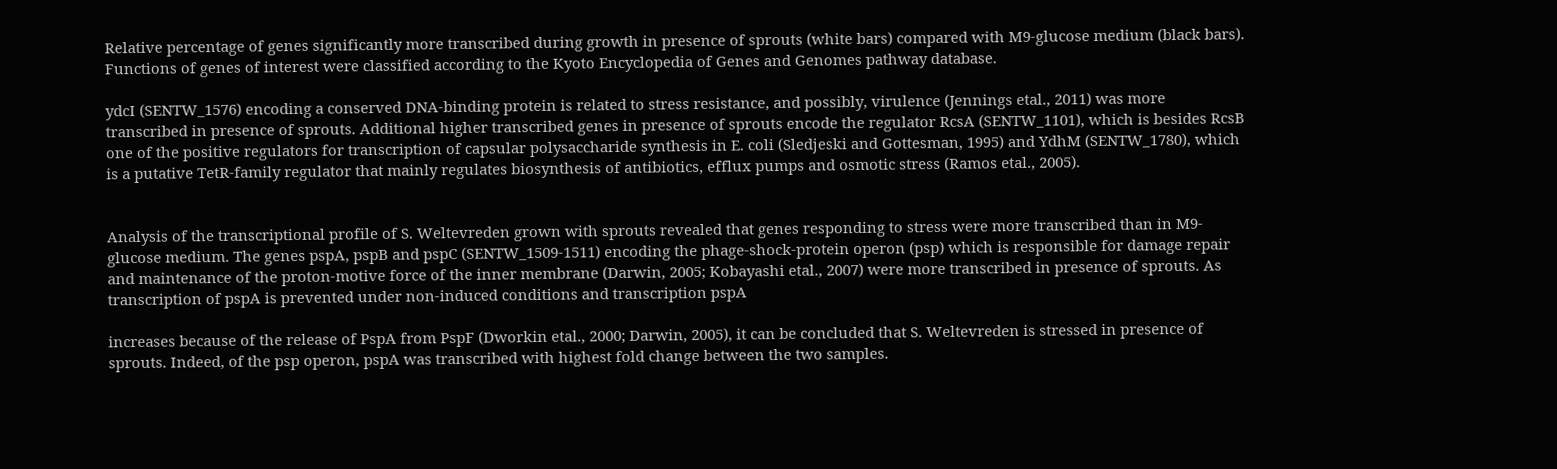Relative percentage of genes significantly more transcribed during growth in presence of sprouts (white bars) compared with M9-glucose medium (black bars). Functions of genes of interest were classified according to the Kyoto Encyclopedia of Genes and Genomes pathway database.

ydcI (SENTW_1576) encoding a conserved DNA-binding protein is related to stress resistance, and possibly, virulence (Jennings etal., 2011) was more transcribed in presence of sprouts. Additional higher transcribed genes in presence of sprouts encode the regulator RcsA (SENTW_1101), which is besides RcsB one of the positive regulators for transcription of capsular polysaccharide synthesis in E. coli (Sledjeski and Gottesman, 1995) and YdhM (SENTW_1780), which is a putative TetR-family regulator that mainly regulates biosynthesis of antibiotics, efflux pumps and osmotic stress (Ramos etal., 2005).


Analysis of the transcriptional profile of S. Weltevreden grown with sprouts revealed that genes responding to stress were more transcribed than in M9-glucose medium. The genes pspA, pspB and pspC (SENTW_1509-1511) encoding the phage-shock-protein operon (psp) which is responsible for damage repair and maintenance of the proton-motive force of the inner membrane (Darwin, 2005; Kobayashi etal., 2007) were more transcribed in presence of sprouts. As transcription of pspA is prevented under non-induced conditions and transcription pspA

increases because of the release of PspA from PspF (Dworkin etal., 2000; Darwin, 2005), it can be concluded that S. Weltevreden is stressed in presence of sprouts. Indeed, of the psp operon, pspA was transcribed with highest fold change between the two samples.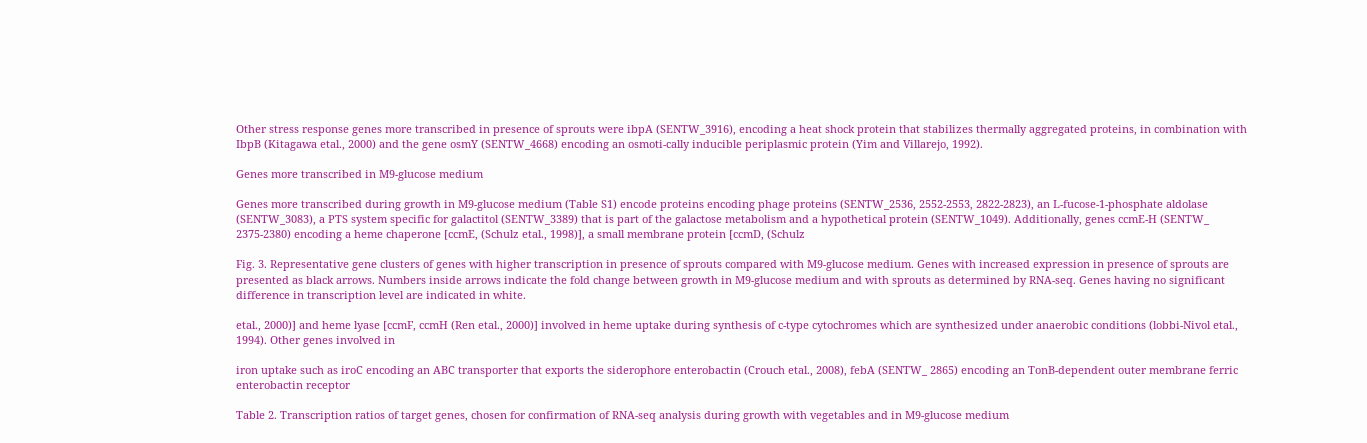Other stress response genes more transcribed in presence of sprouts were ibpA (SENTW_3916), encoding a heat shock protein that stabilizes thermally aggregated proteins, in combination with IbpB (Kitagawa etal., 2000) and the gene osmY (SENTW_4668) encoding an osmoti-cally inducible periplasmic protein (Yim and Villarejo, 1992).

Genes more transcribed in M9-glucose medium

Genes more transcribed during growth in M9-glucose medium (Table S1) encode proteins encoding phage proteins (SENTW_2536, 2552-2553, 2822-2823), an L-fucose-1-phosphate aldolase (SENTW_3083), a PTS system specific for galactitol (SENTW_3389) that is part of the galactose metabolism and a hypothetical protein (SENTW_1049). Additionally, genes ccmE-H (SENTW_ 2375-2380) encoding a heme chaperone [ccmE, (Schulz etal., 1998)], a small membrane protein [ccmD, (Schulz

Fig. 3. Representative gene clusters of genes with higher transcription in presence of sprouts compared with M9-glucose medium. Genes with increased expression in presence of sprouts are presented as black arrows. Numbers inside arrows indicate the fold change between growth in M9-glucose medium and with sprouts as determined by RNA-seq. Genes having no significant difference in transcription level are indicated in white.

etal., 2000)] and heme lyase [ccmF, ccmH (Ren etal., 2000)] involved in heme uptake during synthesis of c-type cytochromes which are synthesized under anaerobic conditions (lobbi-Nivol etal., 1994). Other genes involved in

iron uptake such as iroC encoding an ABC transporter that exports the siderophore enterobactin (Crouch etal., 2008), febA (SENTW_ 2865) encoding an TonB-dependent outer membrane ferric enterobactin receptor

Table 2. Transcription ratios of target genes, chosen for confirmation of RNA-seq analysis during growth with vegetables and in M9-glucose medium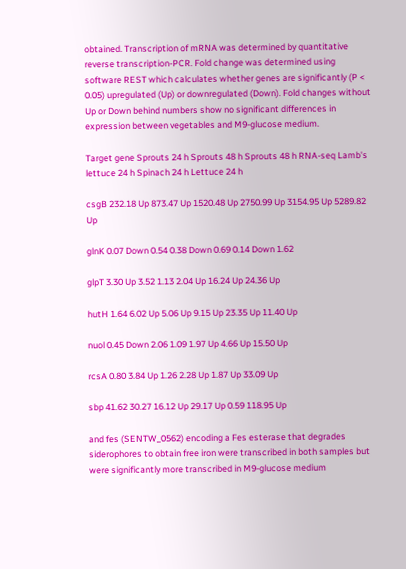obtained. Transcription of mRNA was determined by quantitative reverse transcription-PCR. Fold change was determined using software REST which calculates whether genes are significantly (P < 0.05) upregulated (Up) or downregulated (Down). Fold changes without Up or Down behind numbers show no significant differences in expression between vegetables and M9-glucose medium.

Target gene Sprouts 24 h Sprouts 48 h Sprouts 48 h RNA-seq Lamb's lettuce 24 h Spinach 24 h Lettuce 24 h

csgB 232.18 Up 873.47 Up 1520.48 Up 2750.99 Up 3154.95 Up 5289.82 Up

glnK 0.07 Down 0.54 0.38 Down 0.69 0.14 Down 1.62

glpT 3.30 Up 3.52 1.13 2.04 Up 16.24 Up 24.36 Up

hutH 1.64 6.02 Up 5.06 Up 9.15 Up 23.35 Up 11.40 Up

nuol 0.45 Down 2.06 1.09 1.97 Up 4.66 Up 15.50 Up

rcsA 0.80 3.84 Up 1.26 2.28 Up 1.87 Up 33.09 Up

sbp 41.62 30.27 16.12 Up 29.17 Up 0.59 118.95 Up

and fes (SENTW_0562) encoding a Fes esterase that degrades siderophores to obtain free iron were transcribed in both samples but were significantly more transcribed in M9-glucose medium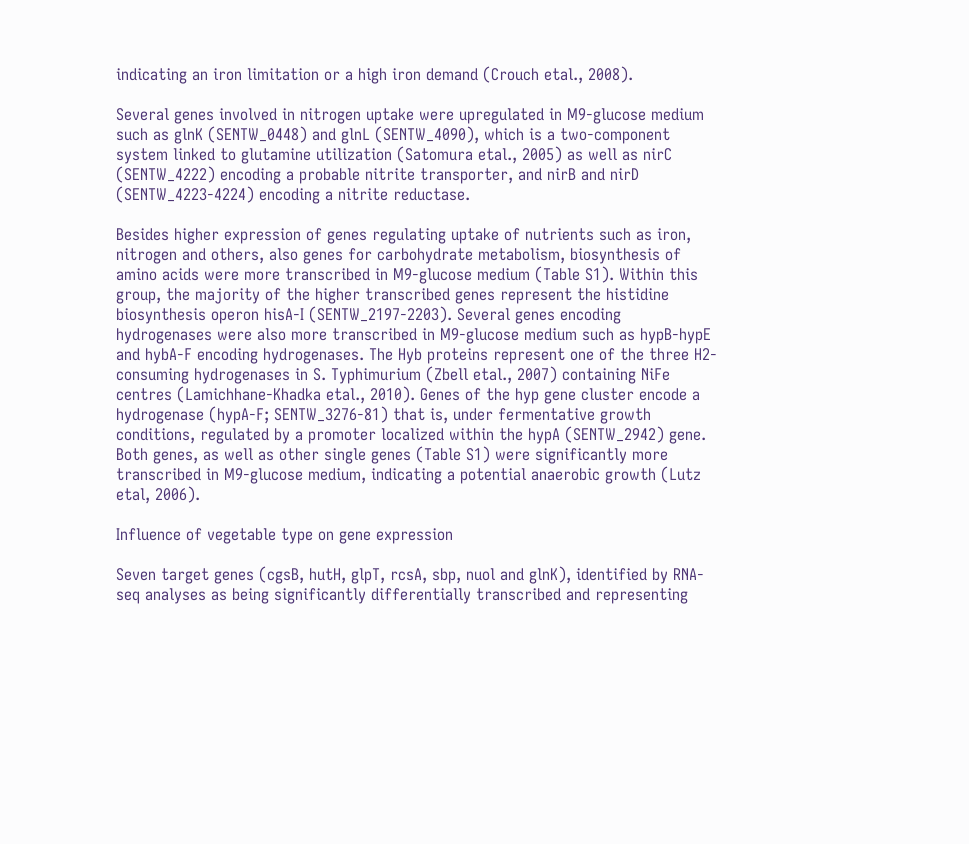indicating an iron limitation or a high iron demand (Crouch etal., 2008).

Several genes involved in nitrogen uptake were upregulated in M9-glucose medium such as glnK (SENTW_0448) and glnL (SENTW_4090), which is a two-component system linked to glutamine utilization (Satomura etal., 2005) as well as nirC (SENTW_4222) encoding a probable nitrite transporter, and nirB and nirD (SENTW_4223-4224) encoding a nitrite reductase.

Besides higher expression of genes regulating uptake of nutrients such as iron, nitrogen and others, also genes for carbohydrate metabolism, biosynthesis of amino acids were more transcribed in M9-glucose medium (Table S1). Within this group, the majority of the higher transcribed genes represent the histidine biosynthesis operon hisA-I (SENTW_2197-2203). Several genes encoding hydrogenases were also more transcribed in M9-glucose medium such as hypB-hypE and hybA-F encoding hydrogenases. The Hyb proteins represent one of the three H2-consuming hydrogenases in S. Typhimurium (Zbell etal., 2007) containing NiFe centres (Lamichhane-Khadka etal., 2010). Genes of the hyp gene cluster encode a hydrogenase (hypA-F; SENTW_3276-81) that is, under fermentative growth conditions, regulated by a promoter localized within the hypA (SENTW_2942) gene. Both genes, as well as other single genes (Table S1) were significantly more transcribed in M9-glucose medium, indicating a potential anaerobic growth (Lutz etal, 2006).

Influence of vegetable type on gene expression

Seven target genes (cgsB, hutH, glpT, rcsA, sbp, nuol and glnK), identified by RNA-seq analyses as being significantly differentially transcribed and representing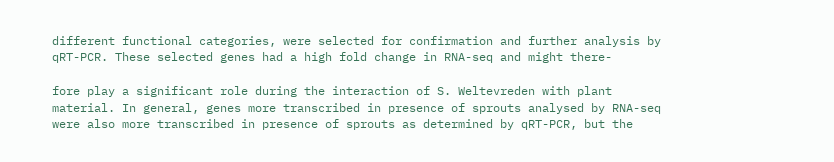different functional categories, were selected for confirmation and further analysis by qRT-PCR. These selected genes had a high fold change in RNA-seq and might there-

fore play a significant role during the interaction of S. Weltevreden with plant material. In general, genes more transcribed in presence of sprouts analysed by RNA-seq were also more transcribed in presence of sprouts as determined by qRT-PCR, but the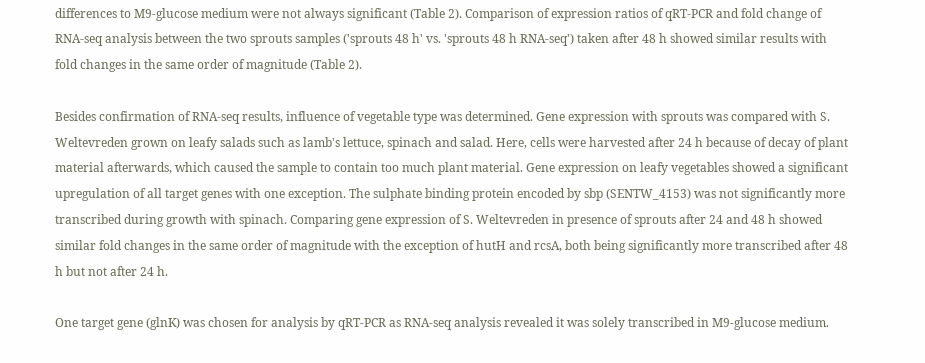differences to M9-glucose medium were not always significant (Table 2). Comparison of expression ratios of qRT-PCR and fold change of RNA-seq analysis between the two sprouts samples ('sprouts 48 h' vs. 'sprouts 48 h RNA-seq') taken after 48 h showed similar results with fold changes in the same order of magnitude (Table 2).

Besides confirmation of RNA-seq results, influence of vegetable type was determined. Gene expression with sprouts was compared with S. Weltevreden grown on leafy salads such as lamb's lettuce, spinach and salad. Here, cells were harvested after 24 h because of decay of plant material afterwards, which caused the sample to contain too much plant material. Gene expression on leafy vegetables showed a significant upregulation of all target genes with one exception. The sulphate binding protein encoded by sbp (SENTW_4153) was not significantly more transcribed during growth with spinach. Comparing gene expression of S. Weltevreden in presence of sprouts after 24 and 48 h showed similar fold changes in the same order of magnitude with the exception of hutH and rcsA, both being significantly more transcribed after 48 h but not after 24 h.

One target gene (glnK) was chosen for analysis by qRT-PCR as RNA-seq analysis revealed it was solely transcribed in M9-glucose medium.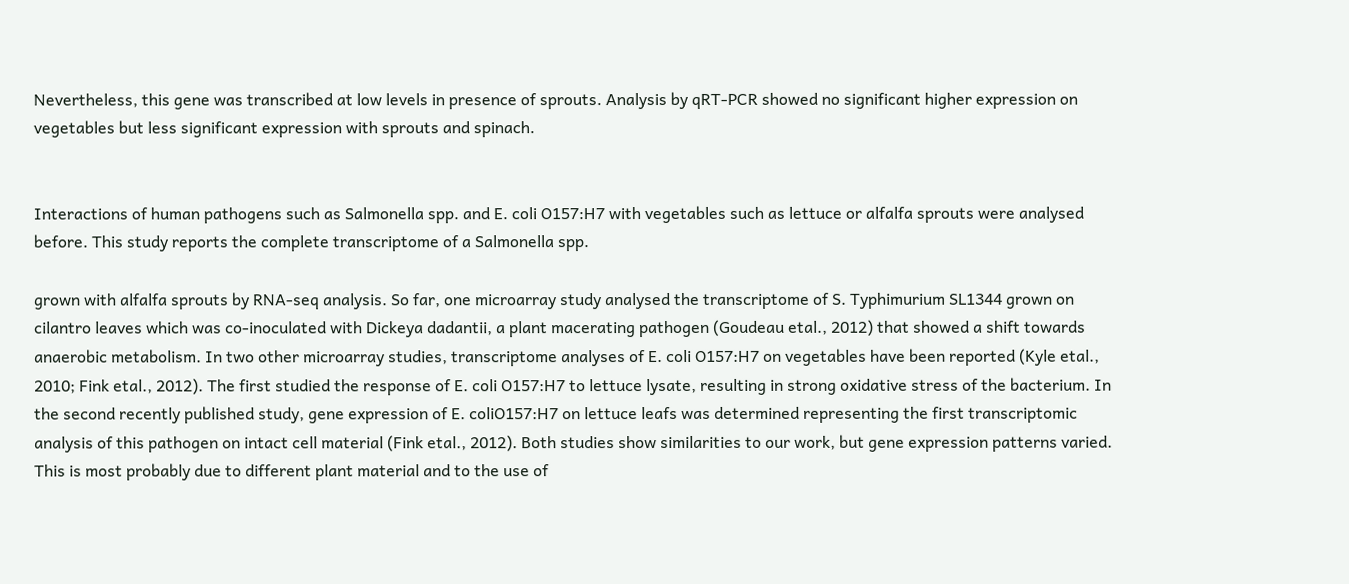Nevertheless, this gene was transcribed at low levels in presence of sprouts. Analysis by qRT-PCR showed no significant higher expression on vegetables but less significant expression with sprouts and spinach.


Interactions of human pathogens such as Salmonella spp. and E. coli O157:H7 with vegetables such as lettuce or alfalfa sprouts were analysed before. This study reports the complete transcriptome of a Salmonella spp.

grown with alfalfa sprouts by RNA-seq analysis. So far, one microarray study analysed the transcriptome of S. Typhimurium SL1344 grown on cilantro leaves which was co-inoculated with Dickeya dadantii, a plant macerating pathogen (Goudeau etal., 2012) that showed a shift towards anaerobic metabolism. In two other microarray studies, transcriptome analyses of E. coli O157:H7 on vegetables have been reported (Kyle etal., 2010; Fink etal., 2012). The first studied the response of E. coli O157:H7 to lettuce lysate, resulting in strong oxidative stress of the bacterium. In the second recently published study, gene expression of E. coliO157:H7 on lettuce leafs was determined representing the first transcriptomic analysis of this pathogen on intact cell material (Fink etal., 2012). Both studies show similarities to our work, but gene expression patterns varied. This is most probably due to different plant material and to the use of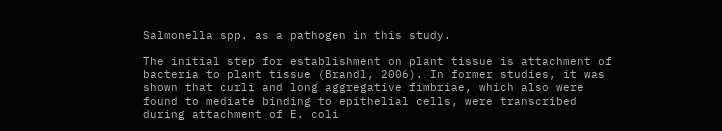Salmonella spp. as a pathogen in this study.

The initial step for establishment on plant tissue is attachment of bacteria to plant tissue (Brandl, 2006). In former studies, it was shown that curli and long aggregative fimbriae, which also were found to mediate binding to epithelial cells, were transcribed during attachment of E. coli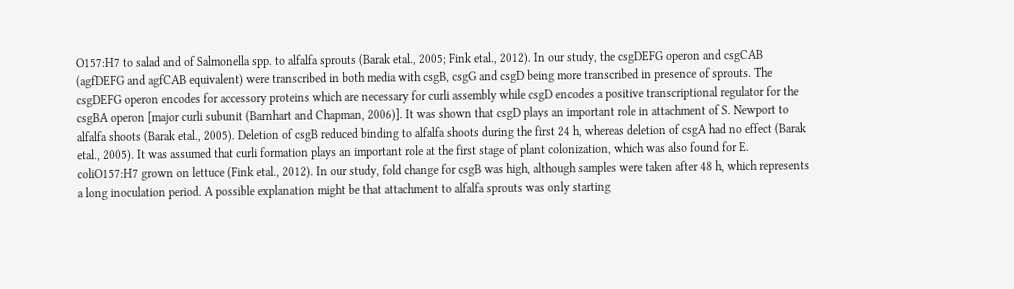O157:H7 to salad and of Salmonella spp. to alfalfa sprouts (Barak etal., 2005; Fink etal., 2012). In our study, the csgDEFG operon and csgCAB (agfDEFG and agfCAB equivalent) were transcribed in both media with csgB, csgG and csgD being more transcribed in presence of sprouts. The csgDEFG operon encodes for accessory proteins which are necessary for curli assembly while csgD encodes a positive transcriptional regulator for the csgBA operon [major curli subunit (Barnhart and Chapman, 2006)]. It was shown that csgD plays an important role in attachment of S. Newport to alfalfa shoots (Barak etal., 2005). Deletion of csgB reduced binding to alfalfa shoots during the first 24 h, whereas deletion of csgA had no effect (Barak etal., 2005). It was assumed that curli formation plays an important role at the first stage of plant colonization, which was also found for E. coliO157:H7 grown on lettuce (Fink etal., 2012). In our study, fold change for csgB was high, although samples were taken after 48 h, which represents a long inoculation period. A possible explanation might be that attachment to alfalfa sprouts was only starting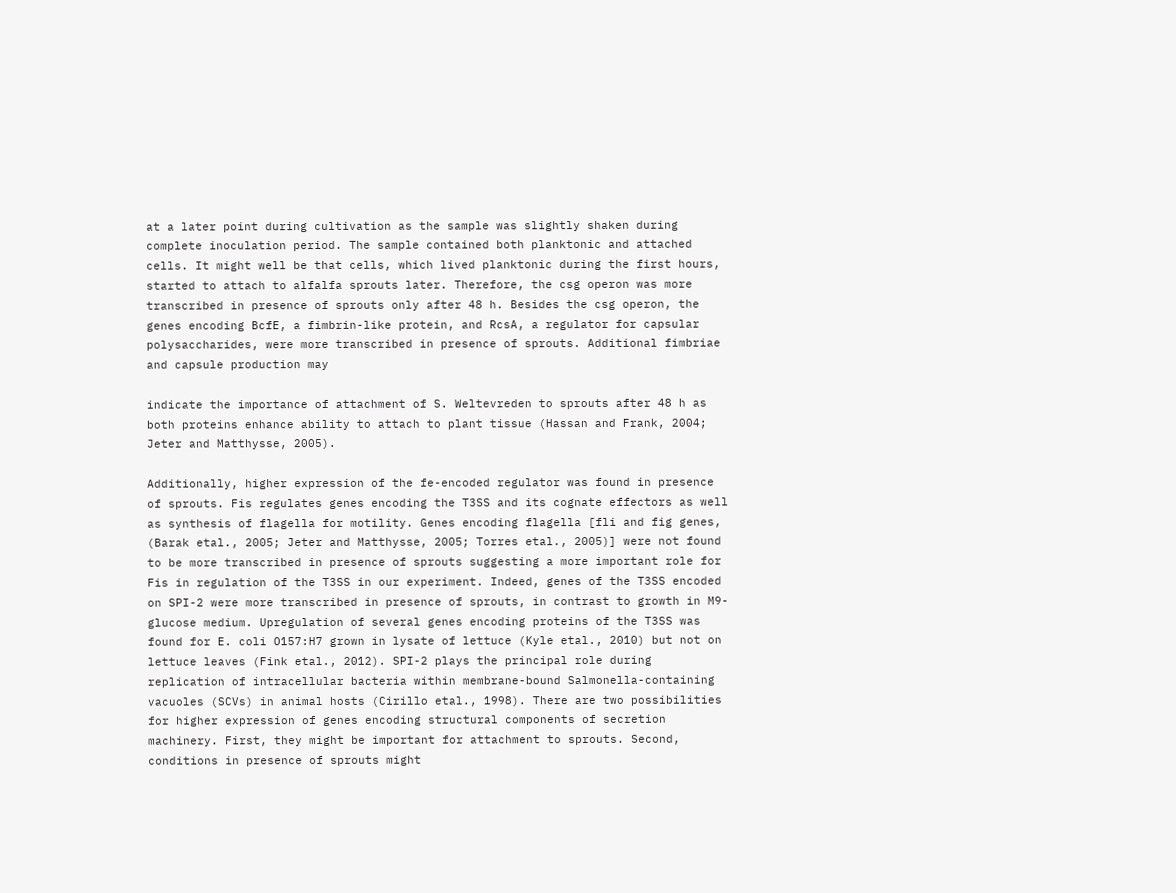at a later point during cultivation as the sample was slightly shaken during complete inoculation period. The sample contained both planktonic and attached cells. It might well be that cells, which lived planktonic during the first hours, started to attach to alfalfa sprouts later. Therefore, the csg operon was more transcribed in presence of sprouts only after 48 h. Besides the csg operon, the genes encoding BcfE, a fimbrin-like protein, and RcsA, a regulator for capsular polysaccharides, were more transcribed in presence of sprouts. Additional fimbriae and capsule production may

indicate the importance of attachment of S. Weltevreden to sprouts after 48 h as both proteins enhance ability to attach to plant tissue (Hassan and Frank, 2004; Jeter and Matthysse, 2005).

Additionally, higher expression of the fe-encoded regulator was found in presence of sprouts. Fis regulates genes encoding the T3SS and its cognate effectors as well as synthesis of flagella for motility. Genes encoding flagella [fli and fig genes, (Barak etal., 2005; Jeter and Matthysse, 2005; Torres etal., 2005)] were not found to be more transcribed in presence of sprouts suggesting a more important role for Fis in regulation of the T3SS in our experiment. Indeed, genes of the T3SS encoded on SPI-2 were more transcribed in presence of sprouts, in contrast to growth in M9-glucose medium. Upregulation of several genes encoding proteins of the T3SS was found for E. coli O157:H7 grown in lysate of lettuce (Kyle etal., 2010) but not on lettuce leaves (Fink etal., 2012). SPI-2 plays the principal role during replication of intracellular bacteria within membrane-bound Salmonella-containing vacuoles (SCVs) in animal hosts (Cirillo etal., 1998). There are two possibilities for higher expression of genes encoding structural components of secretion machinery. First, they might be important for attachment to sprouts. Second, conditions in presence of sprouts might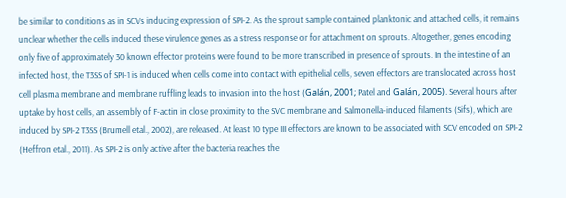be similar to conditions as in SCVs inducing expression of SPI-2. As the sprout sample contained planktonic and attached cells, it remains unclear whether the cells induced these virulence genes as a stress response or for attachment on sprouts. Altogether, genes encoding only five of approximately 30 known effector proteins were found to be more transcribed in presence of sprouts. In the intestine of an infected host, the T3SS of SPI-1 is induced when cells come into contact with epithelial cells, seven effectors are translocated across host cell plasma membrane and membrane ruffling leads to invasion into the host (Galán, 2001; Patel and Galán, 2005). Several hours after uptake by host cells, an assembly of F-actin in close proximity to the SVC membrane and Salmonella-induced filaments (Sifs), which are induced by SPI-2 T3SS (Brumell etal., 2002), are released. At least 10 type III effectors are known to be associated with SCV encoded on SPI-2 (Heffron etal., 2011). As SPI-2 is only active after the bacteria reaches the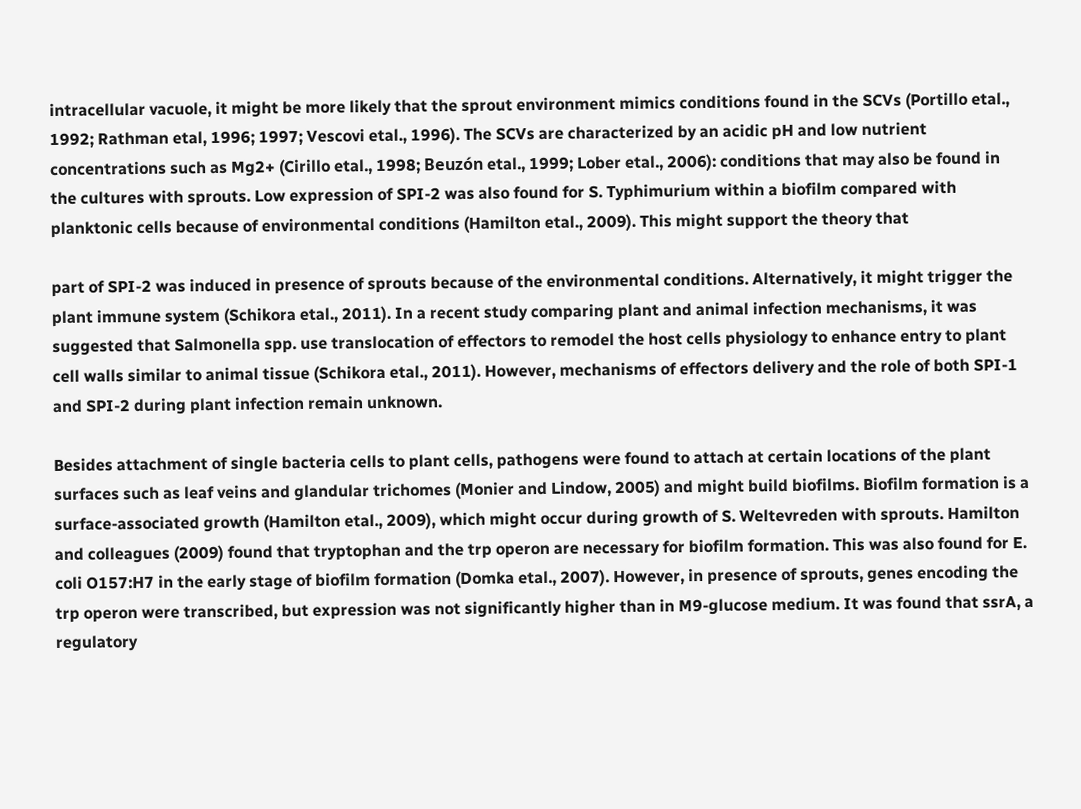intracellular vacuole, it might be more likely that the sprout environment mimics conditions found in the SCVs (Portillo etal., 1992; Rathman etal, 1996; 1997; Vescovi etal., 1996). The SCVs are characterized by an acidic pH and low nutrient concentrations such as Mg2+ (Cirillo etal., 1998; Beuzón etal., 1999; Lober etal., 2006): conditions that may also be found in the cultures with sprouts. Low expression of SPI-2 was also found for S. Typhimurium within a biofilm compared with planktonic cells because of environmental conditions (Hamilton etal., 2009). This might support the theory that

part of SPI-2 was induced in presence of sprouts because of the environmental conditions. Alternatively, it might trigger the plant immune system (Schikora etal., 2011). In a recent study comparing plant and animal infection mechanisms, it was suggested that Salmonella spp. use translocation of effectors to remodel the host cells physiology to enhance entry to plant cell walls similar to animal tissue (Schikora etal., 2011). However, mechanisms of effectors delivery and the role of both SPI-1 and SPI-2 during plant infection remain unknown.

Besides attachment of single bacteria cells to plant cells, pathogens were found to attach at certain locations of the plant surfaces such as leaf veins and glandular trichomes (Monier and Lindow, 2005) and might build biofilms. Biofilm formation is a surface-associated growth (Hamilton etal., 2009), which might occur during growth of S. Weltevreden with sprouts. Hamilton and colleagues (2009) found that tryptophan and the trp operon are necessary for biofilm formation. This was also found for E. coli O157:H7 in the early stage of biofilm formation (Domka etal., 2007). However, in presence of sprouts, genes encoding the trp operon were transcribed, but expression was not significantly higher than in M9-glucose medium. It was found that ssrA, a regulatory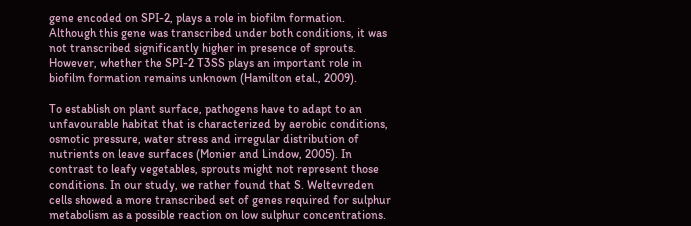gene encoded on SPI-2, plays a role in biofilm formation. Although this gene was transcribed under both conditions, it was not transcribed significantly higher in presence of sprouts. However, whether the SPI-2 T3SS plays an important role in biofilm formation remains unknown (Hamilton etal., 2009).

To establish on plant surface, pathogens have to adapt to an unfavourable habitat that is characterized by aerobic conditions, osmotic pressure, water stress and irregular distribution of nutrients on leave surfaces (Monier and Lindow, 2005). In contrast to leafy vegetables, sprouts might not represent those conditions. In our study, we rather found that S. Weltevreden cells showed a more transcribed set of genes required for sulphur metabolism as a possible reaction on low sulphur concentrations.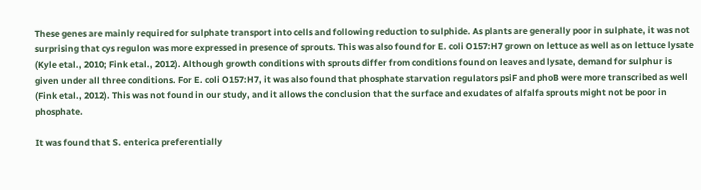These genes are mainly required for sulphate transport into cells and following reduction to sulphide. As plants are generally poor in sulphate, it was not surprising that cys regulon was more expressed in presence of sprouts. This was also found for E. coli O157:H7 grown on lettuce as well as on lettuce lysate (Kyle etal., 2010; Fink etal., 2012). Although growth conditions with sprouts differ from conditions found on leaves and lysate, demand for sulphur is given under all three conditions. For E. coli O157:H7, it was also found that phosphate starvation regulators psiF and phoB were more transcribed as well (Fink etal., 2012). This was not found in our study, and it allows the conclusion that the surface and exudates of alfalfa sprouts might not be poor in phosphate.

It was found that S. enterica preferentially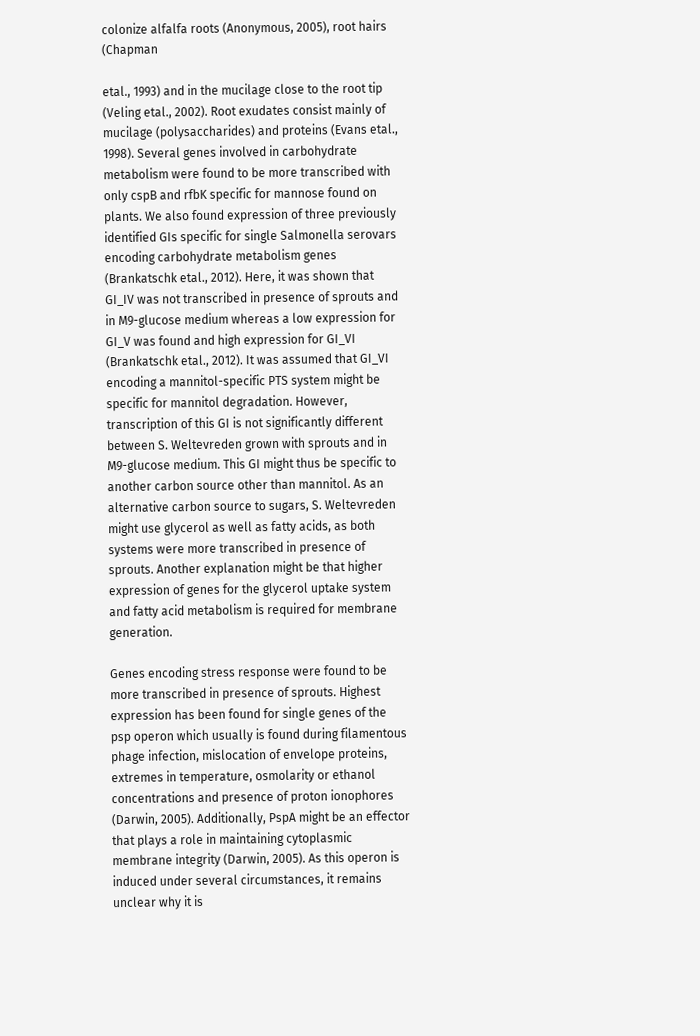colonize alfalfa roots (Anonymous, 2005), root hairs (Chapman

etal., 1993) and in the mucilage close to the root tip (Veling etal., 2002). Root exudates consist mainly of mucilage (polysaccharides) and proteins (Evans etal., 1998). Several genes involved in carbohydrate metabolism were found to be more transcribed with only cspB and rfbK specific for mannose found on plants. We also found expression of three previously identified GIs specific for single Salmonella serovars encoding carbohydrate metabolism genes (Brankatschk etal., 2012). Here, it was shown that GI_IV was not transcribed in presence of sprouts and in M9-glucose medium whereas a low expression for GI_V was found and high expression for GI_VI (Brankatschk etal., 2012). It was assumed that GI_VI encoding a mannitol-specific PTS system might be specific for mannitol degradation. However, transcription of this GI is not significantly different between S. Weltevreden grown with sprouts and in M9-glucose medium. This GI might thus be specific to another carbon source other than mannitol. As an alternative carbon source to sugars, S. Weltevreden might use glycerol as well as fatty acids, as both systems were more transcribed in presence of sprouts. Another explanation might be that higher expression of genes for the glycerol uptake system and fatty acid metabolism is required for membrane generation.

Genes encoding stress response were found to be more transcribed in presence of sprouts. Highest expression has been found for single genes of the psp operon which usually is found during filamentous phage infection, mislocation of envelope proteins, extremes in temperature, osmolarity or ethanol concentrations and presence of proton ionophores (Darwin, 2005). Additionally, PspA might be an effector that plays a role in maintaining cytoplasmic membrane integrity (Darwin, 2005). As this operon is induced under several circumstances, it remains unclear why it is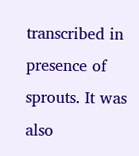transcribed in presence of sprouts. It was also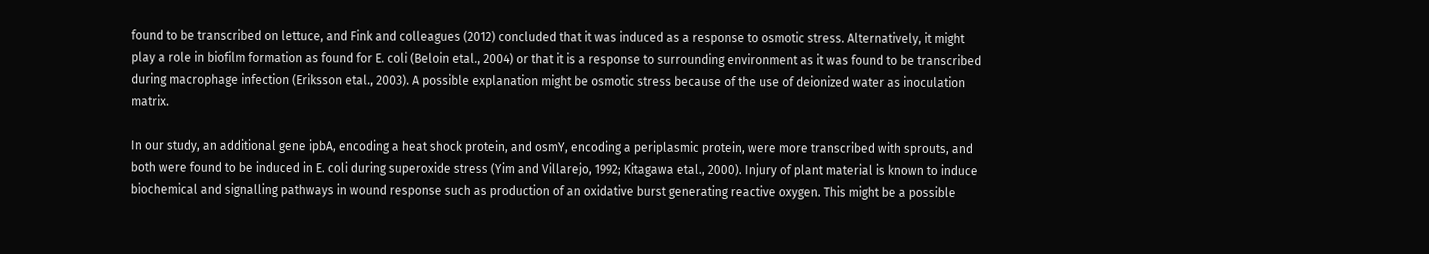found to be transcribed on lettuce, and Fink and colleagues (2012) concluded that it was induced as a response to osmotic stress. Alternatively, it might play a role in biofilm formation as found for E. coli (Beloin etal., 2004) or that it is a response to surrounding environment as it was found to be transcribed during macrophage infection (Eriksson etal., 2003). A possible explanation might be osmotic stress because of the use of deionized water as inoculation matrix.

In our study, an additional gene ipbA, encoding a heat shock protein, and osmY, encoding a periplasmic protein, were more transcribed with sprouts, and both were found to be induced in E. coli during superoxide stress (Yim and Villarejo, 1992; Kitagawa etal., 2000). Injury of plant material is known to induce biochemical and signalling pathways in wound response such as production of an oxidative burst generating reactive oxygen. This might be a possible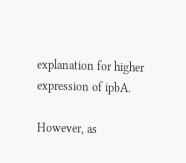explanation for higher expression of ipbA.

However, as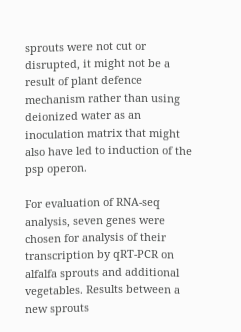sprouts were not cut or disrupted, it might not be a result of plant defence mechanism rather than using deionized water as an inoculation matrix that might also have led to induction of the psp operon.

For evaluation of RNA-seq analysis, seven genes were chosen for analysis of their transcription by qRT-PCR on alfalfa sprouts and additional vegetables. Results between a new sprouts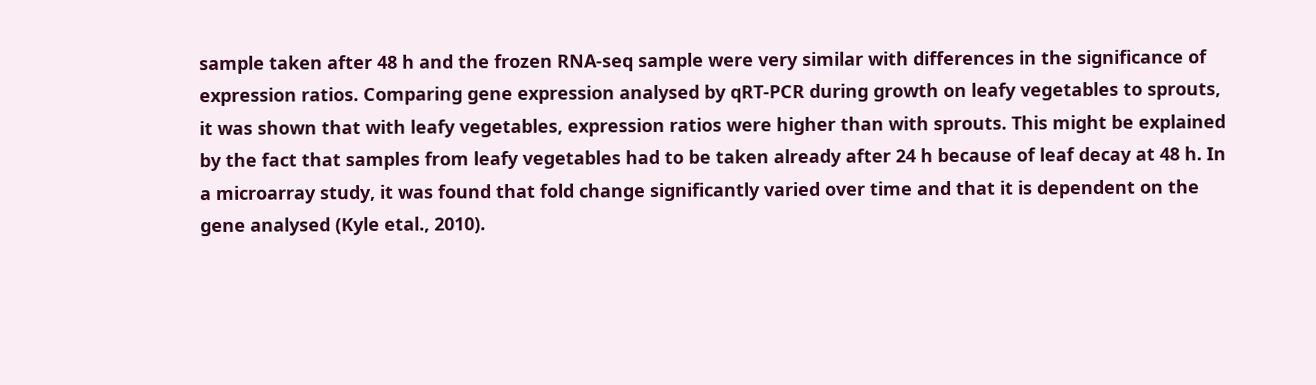sample taken after 48 h and the frozen RNA-seq sample were very similar with differences in the significance of expression ratios. Comparing gene expression analysed by qRT-PCR during growth on leafy vegetables to sprouts, it was shown that with leafy vegetables, expression ratios were higher than with sprouts. This might be explained by the fact that samples from leafy vegetables had to be taken already after 24 h because of leaf decay at 48 h. In a microarray study, it was found that fold change significantly varied over time and that it is dependent on the gene analysed (Kyle etal., 2010).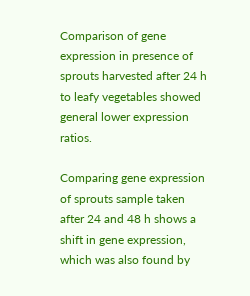Comparison of gene expression in presence of sprouts harvested after 24 h to leafy vegetables showed general lower expression ratios.

Comparing gene expression of sprouts sample taken after 24 and 48 h shows a shift in gene expression, which was also found by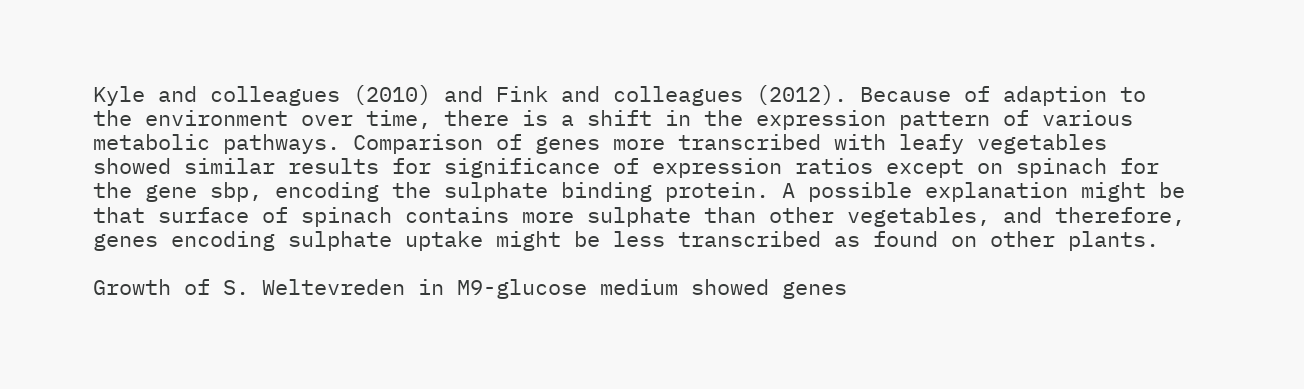Kyle and colleagues (2010) and Fink and colleagues (2012). Because of adaption to the environment over time, there is a shift in the expression pattern of various metabolic pathways. Comparison of genes more transcribed with leafy vegetables showed similar results for significance of expression ratios except on spinach for the gene sbp, encoding the sulphate binding protein. A possible explanation might be that surface of spinach contains more sulphate than other vegetables, and therefore, genes encoding sulphate uptake might be less transcribed as found on other plants.

Growth of S. Weltevreden in M9-glucose medium showed genes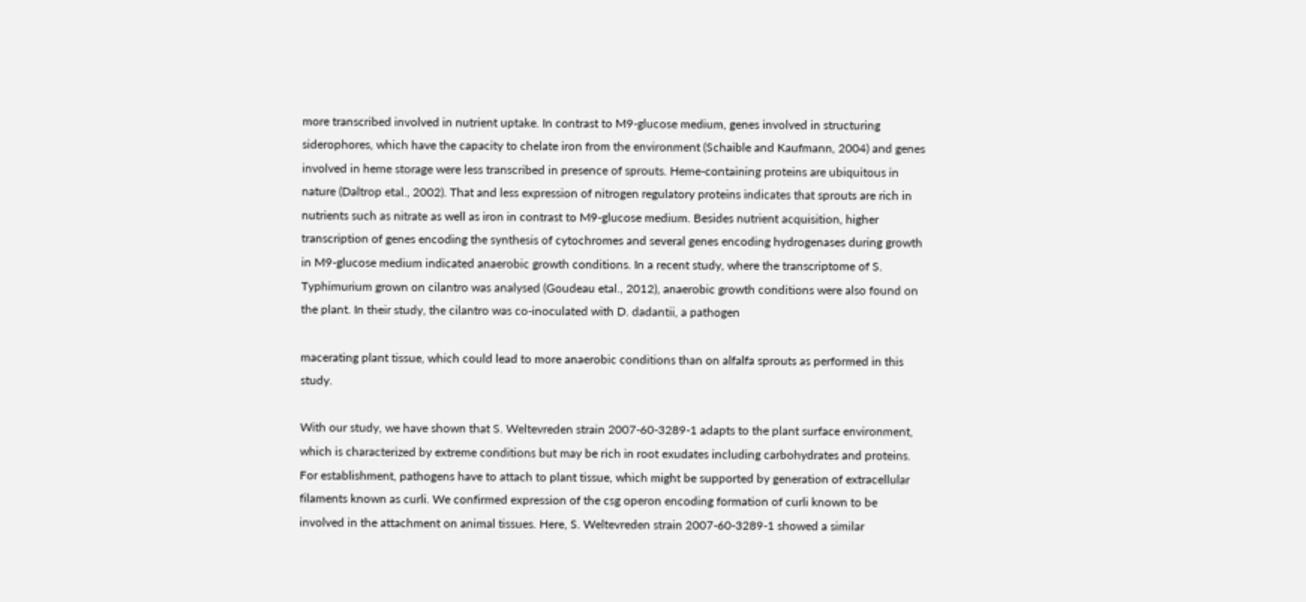more transcribed involved in nutrient uptake. In contrast to M9-glucose medium, genes involved in structuring siderophores, which have the capacity to chelate iron from the environment (Schaible and Kaufmann, 2004) and genes involved in heme storage were less transcribed in presence of sprouts. Heme-containing proteins are ubiquitous in nature (Daltrop etal., 2002). That and less expression of nitrogen regulatory proteins indicates that sprouts are rich in nutrients such as nitrate as well as iron in contrast to M9-glucose medium. Besides nutrient acquisition, higher transcription of genes encoding the synthesis of cytochromes and several genes encoding hydrogenases during growth in M9-glucose medium indicated anaerobic growth conditions. In a recent study, where the transcriptome of S. Typhimurium grown on cilantro was analysed (Goudeau etal., 2012), anaerobic growth conditions were also found on the plant. In their study, the cilantro was co-inoculated with D. dadantii, a pathogen

macerating plant tissue, which could lead to more anaerobic conditions than on alfalfa sprouts as performed in this study.

With our study, we have shown that S. Weltevreden strain 2007-60-3289-1 adapts to the plant surface environment, which is characterized by extreme conditions but may be rich in root exudates including carbohydrates and proteins. For establishment, pathogens have to attach to plant tissue, which might be supported by generation of extracellular filaments known as curli. We confirmed expression of the csg operon encoding formation of curli known to be involved in the attachment on animal tissues. Here, S. Weltevreden strain 2007-60-3289-1 showed a similar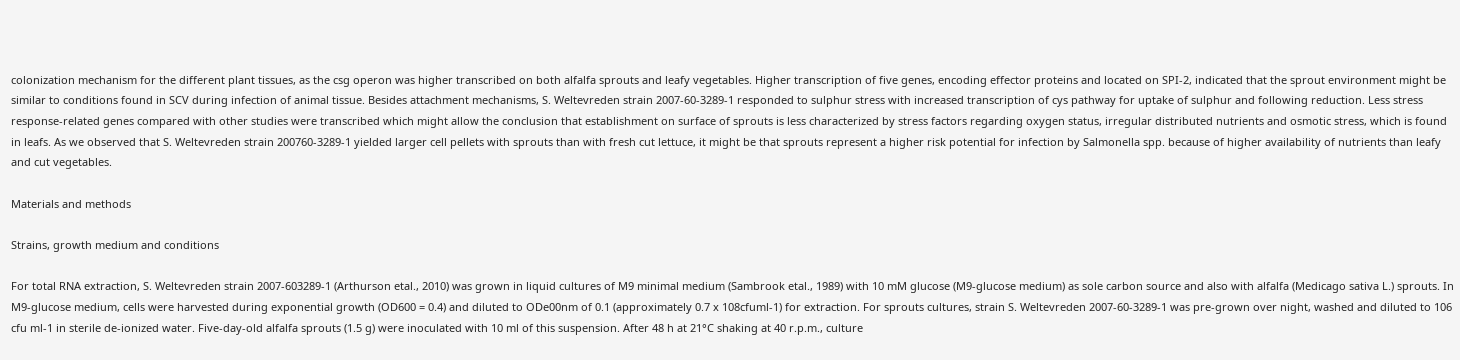colonization mechanism for the different plant tissues, as the csg operon was higher transcribed on both alfalfa sprouts and leafy vegetables. Higher transcription of five genes, encoding effector proteins and located on SPI-2, indicated that the sprout environment might be similar to conditions found in SCV during infection of animal tissue. Besides attachment mechanisms, S. Weltevreden strain 2007-60-3289-1 responded to sulphur stress with increased transcription of cys pathway for uptake of sulphur and following reduction. Less stress response-related genes compared with other studies were transcribed which might allow the conclusion that establishment on surface of sprouts is less characterized by stress factors regarding oxygen status, irregular distributed nutrients and osmotic stress, which is found in leafs. As we observed that S. Weltevreden strain 200760-3289-1 yielded larger cell pellets with sprouts than with fresh cut lettuce, it might be that sprouts represent a higher risk potential for infection by Salmonella spp. because of higher availability of nutrients than leafy and cut vegetables.

Materials and methods

Strains, growth medium and conditions

For total RNA extraction, S. Weltevreden strain 2007-603289-1 (Arthurson etal., 2010) was grown in liquid cultures of M9 minimal medium (Sambrook etal., 1989) with 10 mM glucose (M9-glucose medium) as sole carbon source and also with alfalfa (Medicago sativa L.) sprouts. In M9-glucose medium, cells were harvested during exponential growth (OD600 = 0.4) and diluted to ODe00nm of 0.1 (approximately 0.7 x 108cfuml-1) for extraction. For sprouts cultures, strain S. Weltevreden 2007-60-3289-1 was pre-grown over night, washed and diluted to 106 cfu ml-1 in sterile de-ionized water. Five-day-old alfalfa sprouts (1.5 g) were inoculated with 10 ml of this suspension. After 48 h at 21°C shaking at 40 r.p.m., culture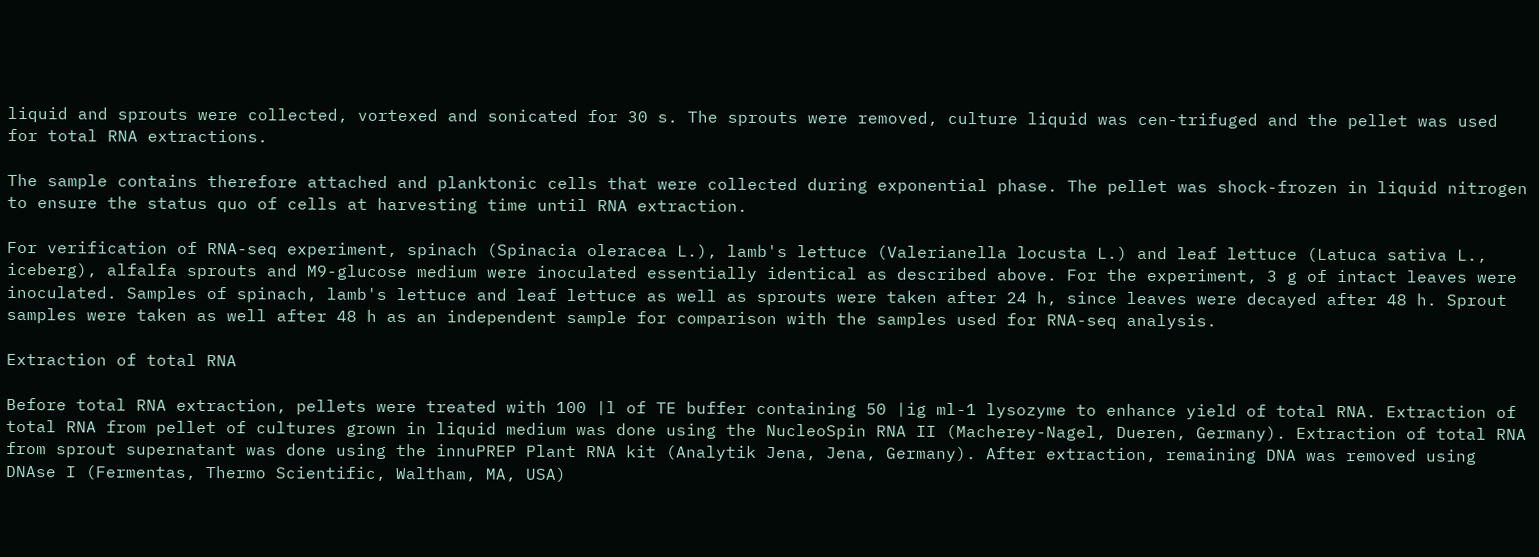liquid and sprouts were collected, vortexed and sonicated for 30 s. The sprouts were removed, culture liquid was cen-trifuged and the pellet was used for total RNA extractions.

The sample contains therefore attached and planktonic cells that were collected during exponential phase. The pellet was shock-frozen in liquid nitrogen to ensure the status quo of cells at harvesting time until RNA extraction.

For verification of RNA-seq experiment, spinach (Spinacia oleracea L.), lamb's lettuce (Valerianella locusta L.) and leaf lettuce (Latuca sativa L., iceberg), alfalfa sprouts and M9-glucose medium were inoculated essentially identical as described above. For the experiment, 3 g of intact leaves were inoculated. Samples of spinach, lamb's lettuce and leaf lettuce as well as sprouts were taken after 24 h, since leaves were decayed after 48 h. Sprout samples were taken as well after 48 h as an independent sample for comparison with the samples used for RNA-seq analysis.

Extraction of total RNA

Before total RNA extraction, pellets were treated with 100 |l of TE buffer containing 50 |ig ml-1 lysozyme to enhance yield of total RNA. Extraction of total RNA from pellet of cultures grown in liquid medium was done using the NucleoSpin RNA II (Macherey-Nagel, Dueren, Germany). Extraction of total RNA from sprout supernatant was done using the innuPREP Plant RNA kit (Analytik Jena, Jena, Germany). After extraction, remaining DNA was removed using DNAse I (Fermentas, Thermo Scientific, Waltham, MA, USA)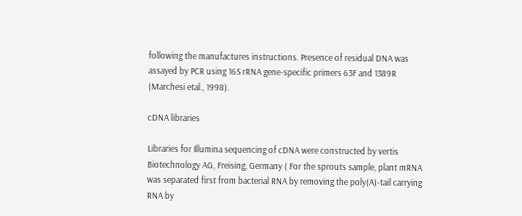following the manufactures instructions. Presence of residual DNA was assayed by PCR using 16S rRNA gene-specific primers 63F and 1389R (Marchesi etal., 1998).

cDNA libraries

Libraries for Illumina sequencing of cDNA were constructed by vertis Biotechnology AG, Freising, Germany ( For the sprouts sample, plant mRNA was separated first from bacterial RNA by removing the poly(A)-tail carrying RNA by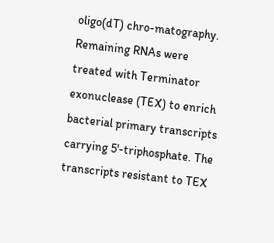oligo(dT) chro-matography. Remaining RNAs were treated with Terminator exonuclease (TEX) to enrich bacterial primary transcripts carrying 5'-triphosphate. The transcripts resistant to TEX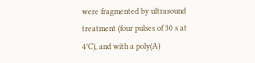were fragmented by ultrasound treatment (four pulses of 30 s at 4°C), and with a poly(A)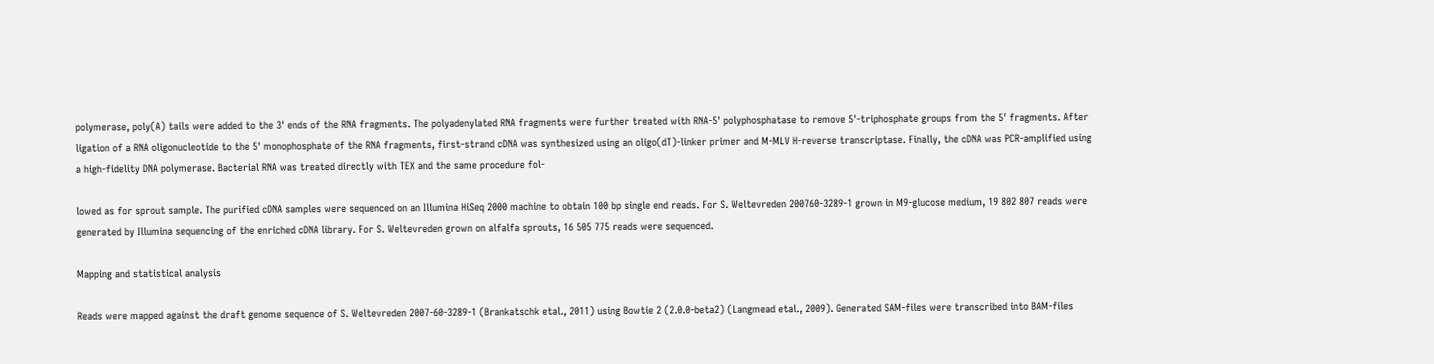polymerase, poly(A) tails were added to the 3' ends of the RNA fragments. The polyadenylated RNA fragments were further treated with RNA-5' polyphosphatase to remove 5'-triphosphate groups from the 5' fragments. After ligation of a RNA oligonucleotide to the 5' monophosphate of the RNA fragments, first-strand cDNA was synthesized using an oligo(dT)-linker primer and M-MLV H-reverse transcriptase. Finally, the cDNA was PCR-amplified using a high-fidelity DNA polymerase. Bacterial RNA was treated directly with TEX and the same procedure fol-

lowed as for sprout sample. The purified cDNA samples were sequenced on an Illumina HiSeq 2000 machine to obtain 100 bp single end reads. For S. Weltevreden 200760-3289-1 grown in M9-glucose medium, 19 802 807 reads were generated by Illumina sequencing of the enriched cDNA library. For S. Weltevreden grown on alfalfa sprouts, 16 505 775 reads were sequenced.

Mapping and statistical analysis

Reads were mapped against the draft genome sequence of S. Weltevreden 2007-60-3289-1 (Brankatschk etal., 2011) using Bowtie 2 (2.0.0-beta2) (Langmead etal., 2009). Generated SAM-files were transcribed into BAM-files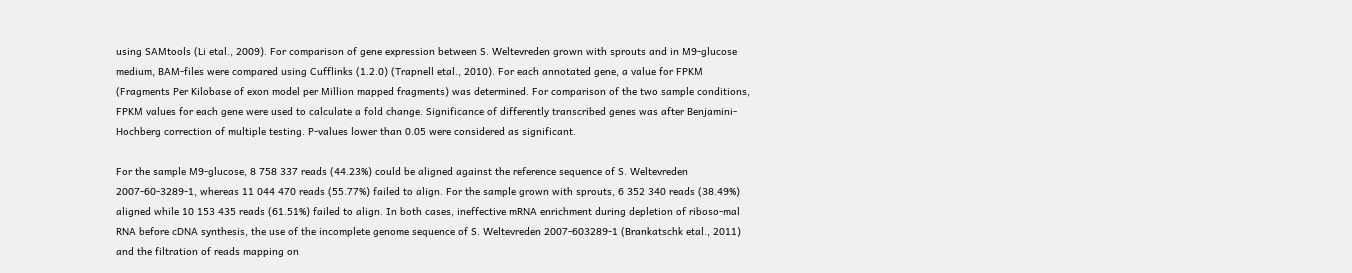using SAMtools (Li etal., 2009). For comparison of gene expression between S. Weltevreden grown with sprouts and in M9-glucose medium, BAM-files were compared using Cufflinks (1.2.0) (Trapnell etal., 2010). For each annotated gene, a value for FPKM (Fragments Per Kilobase of exon model per Million mapped fragments) was determined. For comparison of the two sample conditions, FPKM values for each gene were used to calculate a fold change. Significance of differently transcribed genes was after Benjamini-Hochberg correction of multiple testing. P-values lower than 0.05 were considered as significant.

For the sample M9-glucose, 8 758 337 reads (44.23%) could be aligned against the reference sequence of S. Weltevreden 2007-60-3289-1, whereas 11 044 470 reads (55.77%) failed to align. For the sample grown with sprouts, 6 352 340 reads (38.49%) aligned while 10 153 435 reads (61.51%) failed to align. In both cases, ineffective mRNA enrichment during depletion of riboso-mal RNA before cDNA synthesis, the use of the incomplete genome sequence of S. Weltevreden 2007-603289-1 (Brankatschk etal., 2011) and the filtration of reads mapping on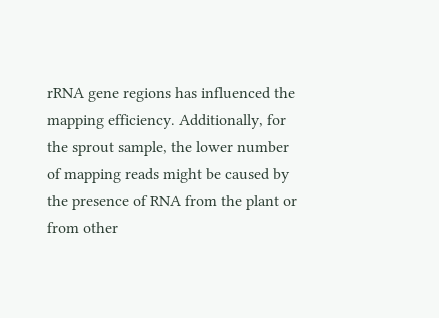rRNA gene regions has influenced the mapping efficiency. Additionally, for the sprout sample, the lower number of mapping reads might be caused by the presence of RNA from the plant or from other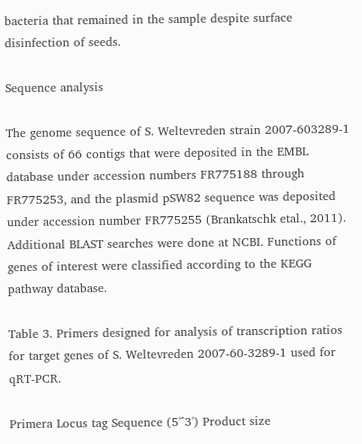bacteria that remained in the sample despite surface disinfection of seeds.

Sequence analysis

The genome sequence of S. Weltevreden strain 2007-603289-1 consists of 66 contigs that were deposited in the EMBL database under accession numbers FR775188 through FR775253, and the plasmid pSW82 sequence was deposited under accession number FR775255 (Brankatschk etal., 2011). Additional BLAST searches were done at NCBI. Functions of genes of interest were classified according to the KEGG pathway database.

Table 3. Primers designed for analysis of transcription ratios for target genes of S. Weltevreden 2007-60-3289-1 used for qRT-PCR.

Primera Locus tag Sequence (5'^3') Product size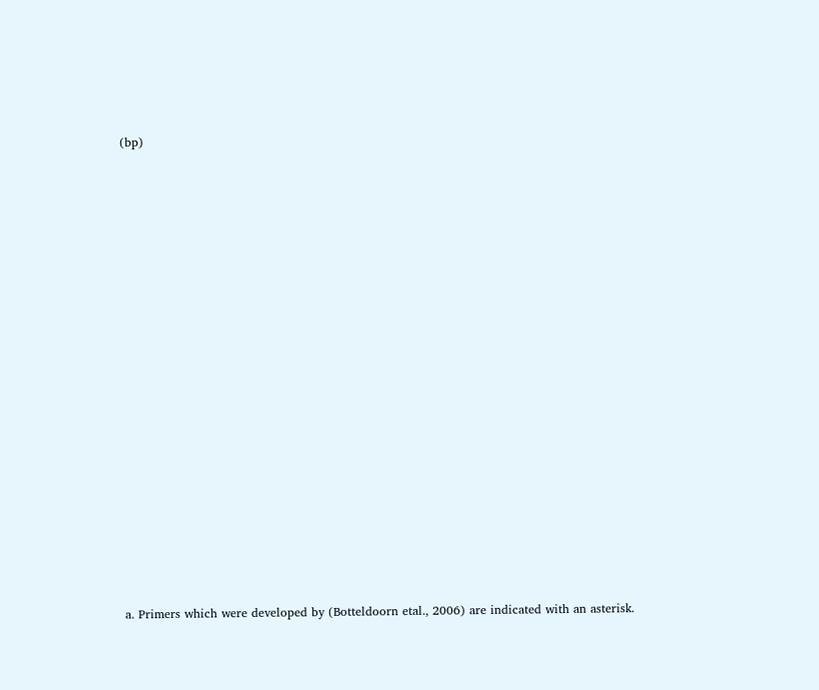(bp)



















a. Primers which were developed by (Botteldoorn etal., 2006) are indicated with an asterisk.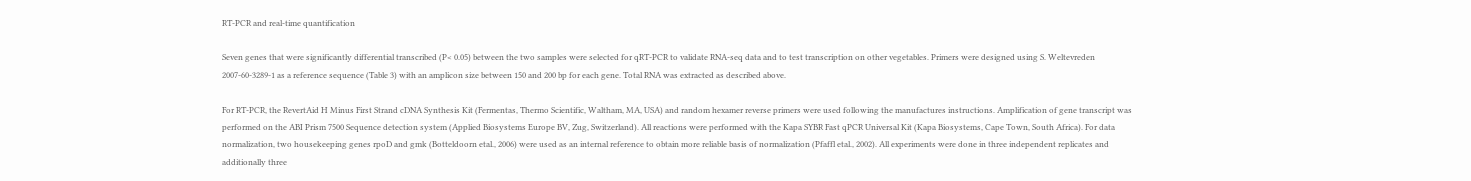RT-PCR and real-time quantification

Seven genes that were significantly differential transcribed (P< 0.05) between the two samples were selected for qRT-PCR to validate RNA-seq data and to test transcription on other vegetables. Primers were designed using S. Weltevreden 2007-60-3289-1 as a reference sequence (Table 3) with an amplicon size between 150 and 200 bp for each gene. Total RNA was extracted as described above.

For RT-PCR, the RevertAid H Minus First Strand cDNA Synthesis Kit (Fermentas, Thermo Scientific, Waltham, MA, USA) and random hexamer reverse primers were used following the manufactures instructions. Amplification of gene transcript was performed on the ABI Prism 7500 Sequence detection system (Applied Biosystems Europe BV, Zug, Switzerland). All reactions were performed with the Kapa SYBR Fast qPCR Universal Kit (Kapa Biosystems, Cape Town, South Africa). For data normalization, two housekeeping genes rpoD and gmk (Botteldoorn etal., 2006) were used as an internal reference to obtain more reliable basis of normalization (Pfaffl etal., 2002). All experiments were done in three independent replicates and additionally three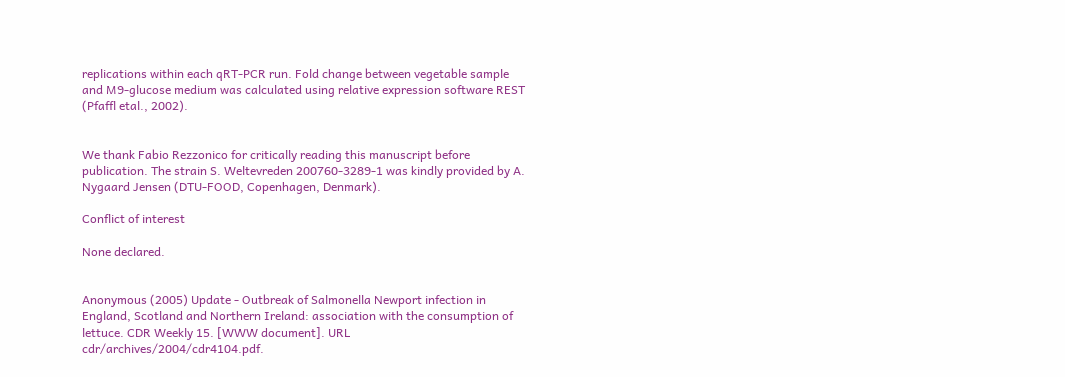replications within each qRT-PCR run. Fold change between vegetable sample and M9-glucose medium was calculated using relative expression software REST (Pfaffl etal., 2002).


We thank Fabio Rezzonico for critically reading this manuscript before publication. The strain S. Weltevreden 200760-3289-1 was kindly provided by A. Nygaard Jensen (DTU-FOOD, Copenhagen, Denmark).

Conflict of interest

None declared.


Anonymous (2005) Update - Outbreak of Salmonella Newport infection in England, Scotland and Northern Ireland: association with the consumption of lettuce. CDR Weekly 15. [WWW document]. URL cdr/archives/2004/cdr4104.pdf.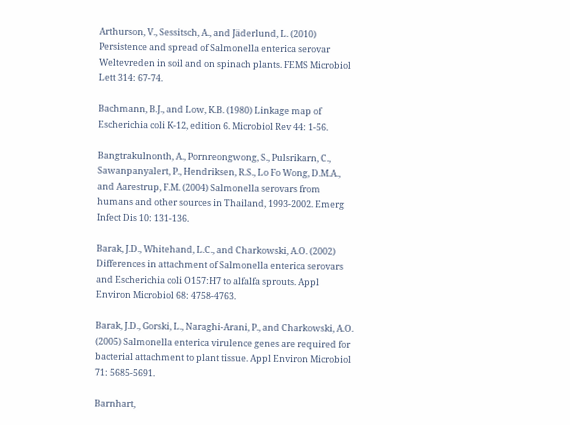Arthurson, V., Sessitsch, A., and Jäderlund, L. (2010) Persistence and spread of Salmonella enterica serovar Weltevreden in soil and on spinach plants. FEMS Microbiol Lett 314: 67-74.

Bachmann, B.J., and Low, K.B. (1980) Linkage map of Escherichia coli K-12, edition 6. Microbiol Rev 44: 1-56.

Bangtrakulnonth, A., Pornreongwong, S., Pulsrikarn, C., Sawanpanyalert, P., Hendriksen, R.S., Lo Fo Wong, D.M.A., and Aarestrup, F.M. (2004) Salmonella serovars from humans and other sources in Thailand, 1993-2002. Emerg Infect Dis 10: 131-136.

Barak, J.D., Whitehand, L.C., and Charkowski, A.O. (2002) Differences in attachment of Salmonella enterica serovars and Escherichia coli O157:H7 to alfalfa sprouts. Appl Environ Microbiol 68: 4758-4763.

Barak, J.D., Gorski, L., Naraghi-Arani, P., and Charkowski, A.O. (2005) Salmonella enterica virulence genes are required for bacterial attachment to plant tissue. Appl Environ Microbiol 71: 5685-5691.

Barnhart,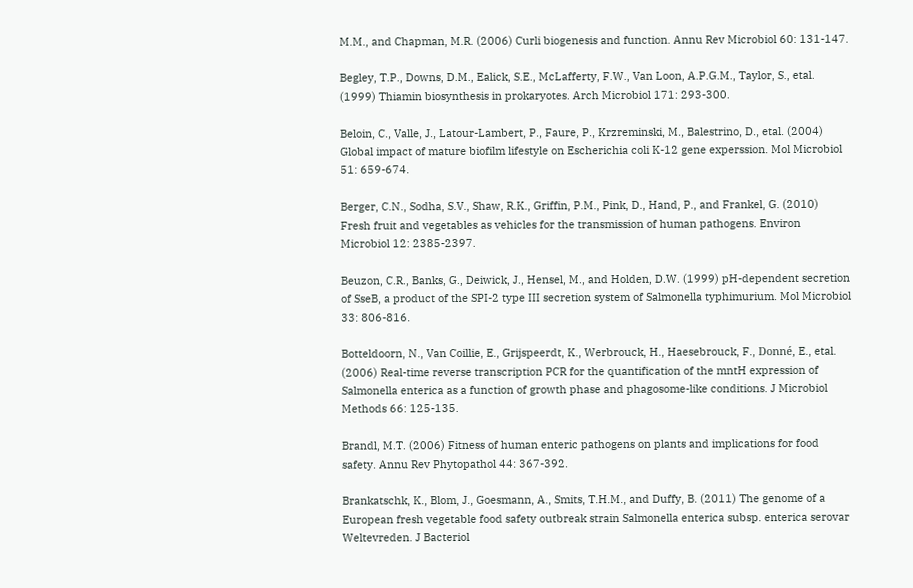M.M., and Chapman, M.R. (2006) Curli biogenesis and function. Annu Rev Microbiol 60: 131-147.

Begley, T.P., Downs, D.M., Ealick, S.E., McLafferty, F.W., Van Loon, A.P.G.M., Taylor, S., etal. (1999) Thiamin biosynthesis in prokaryotes. Arch Microbiol 171: 293-300.

Beloin, C., Valle, J., Latour-Lambert, P., Faure, P., Krzreminski, M., Balestrino, D., etal. (2004) Global impact of mature biofilm lifestyle on Escherichia coli K-12 gene experssion. Mol Microbiol 51: 659-674.

Berger, C.N., Sodha, S.V., Shaw, R.K., Griffin, P.M., Pink, D., Hand, P., and Frankel, G. (2010) Fresh fruit and vegetables as vehicles for the transmission of human pathogens. Environ Microbiol 12: 2385-2397.

Beuzon, C.R., Banks, G., Deiwick, J., Hensel, M., and Holden, D.W. (1999) pH-dependent secretion of SseB, a product of the SPI-2 type III secretion system of Salmonella typhimurium. Mol Microbiol 33: 806-816.

Botteldoorn, N., Van Coillie, E., Grijspeerdt, K., Werbrouck, H., Haesebrouck, F., Donné, E., etal. (2006) Real-time reverse transcription PCR for the quantification of the mntH expression of Salmonella enterica as a function of growth phase and phagosome-like conditions. J Microbiol Methods 66: 125-135.

Brandl, M.T. (2006) Fitness of human enteric pathogens on plants and implications for food safety. Annu Rev Phytopathol 44: 367-392.

Brankatschk, K., Blom, J., Goesmann, A., Smits, T.H.M., and Duffy, B. (2011) The genome of a European fresh vegetable food safety outbreak strain Salmonella enterica subsp. enterica serovar Weltevreden. J Bacteriol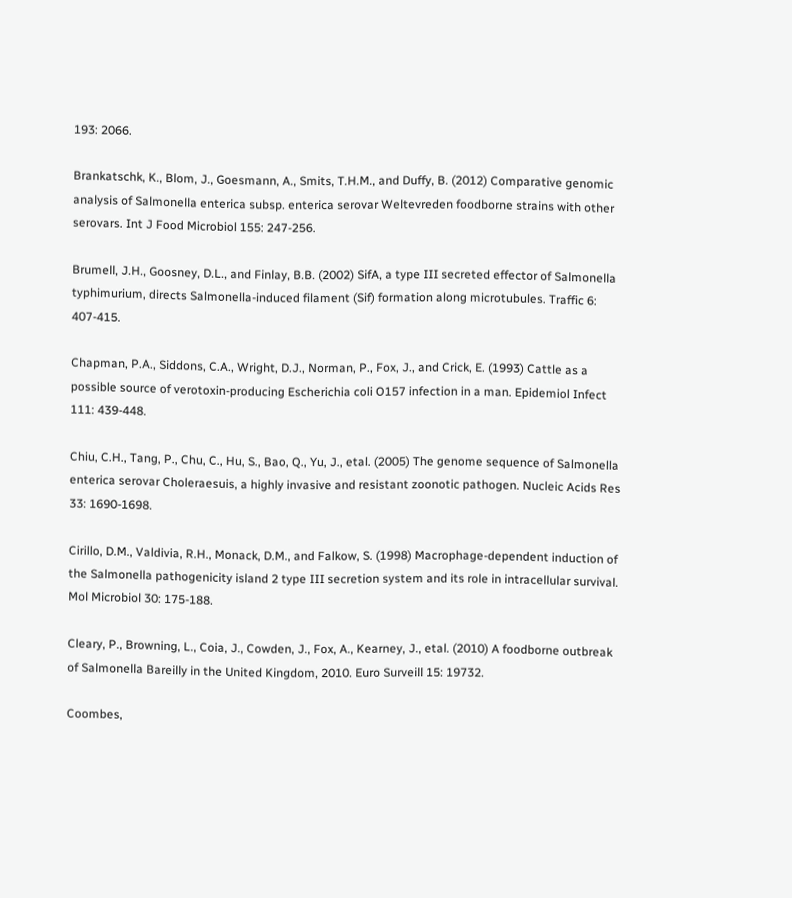193: 2066.

Brankatschk, K., Blom, J., Goesmann, A., Smits, T.H.M., and Duffy, B. (2012) Comparative genomic analysis of Salmonella enterica subsp. enterica serovar Weltevreden foodborne strains with other serovars. Int J Food Microbiol 155: 247-256.

Brumell, J.H., Goosney, D.L., and Finlay, B.B. (2002) SifA, a type III secreted effector of Salmonella typhimurium, directs Salmonella-induced filament (Sif) formation along microtubules. Traffic 6: 407-415.

Chapman, P.A., Siddons, C.A., Wright, D.J., Norman, P., Fox, J., and Crick, E. (1993) Cattle as a possible source of verotoxin-producing Escherichia coli O157 infection in a man. Epidemiol Infect 111: 439-448.

Chiu, C.H., Tang, P., Chu, C., Hu, S., Bao, Q., Yu, J., etal. (2005) The genome sequence of Salmonella enterica serovar Choleraesuis, a highly invasive and resistant zoonotic pathogen. Nucleic Acids Res 33: 1690-1698.

Cirillo, D.M., Valdivia, R.H., Monack, D.M., and Falkow, S. (1998) Macrophage-dependent induction of the Salmonella pathogenicity island 2 type III secretion system and its role in intracellular survival. Mol Microbiol 30: 175-188.

Cleary, P., Browning, L., Coia, J., Cowden, J., Fox, A., Kearney, J., etal. (2010) A foodborne outbreak of Salmonella Bareilly in the United Kingdom, 2010. Euro Surveill 15: 19732.

Coombes,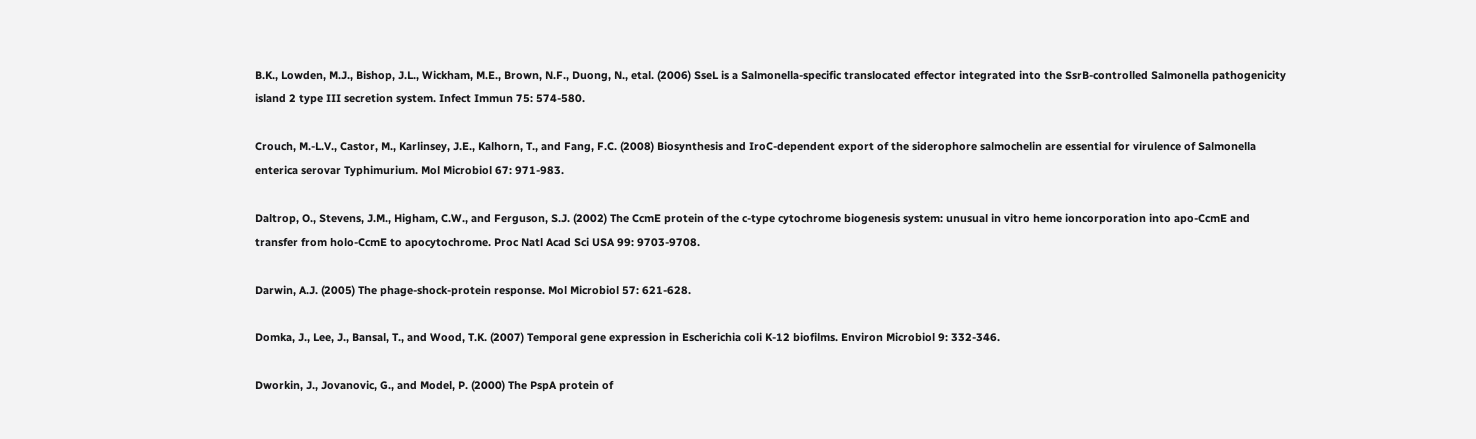B.K., Lowden, M.J., Bishop, J.L., Wickham, M.E., Brown, N.F., Duong, N., etal. (2006) SseL is a Salmonella-specific translocated effector integrated into the SsrB-controlled Salmonella pathogenicity island 2 type III secretion system. Infect Immun 75: 574-580.

Crouch, M.-L.V., Castor, M., Karlinsey, J.E., Kalhorn, T., and Fang, F.C. (2008) Biosynthesis and IroC-dependent export of the siderophore salmochelin are essential for virulence of Salmonella enterica serovar Typhimurium. Mol Microbiol 67: 971-983.

Daltrop, O., Stevens, J.M., Higham, C.W., and Ferguson, S.J. (2002) The CcmE protein of the c-type cytochrome biogenesis system: unusual in vitro heme ioncorporation into apo-CcmE and transfer from holo-CcmE to apocytochrome. Proc Natl Acad Sci USA 99: 9703-9708.

Darwin, A.J. (2005) The phage-shock-protein response. Mol Microbiol 57: 621-628.

Domka, J., Lee, J., Bansal, T., and Wood, T.K. (2007) Temporal gene expression in Escherichia coli K-12 biofilms. Environ Microbiol 9: 332-346.

Dworkin, J., Jovanovic, G., and Model, P. (2000) The PspA protein of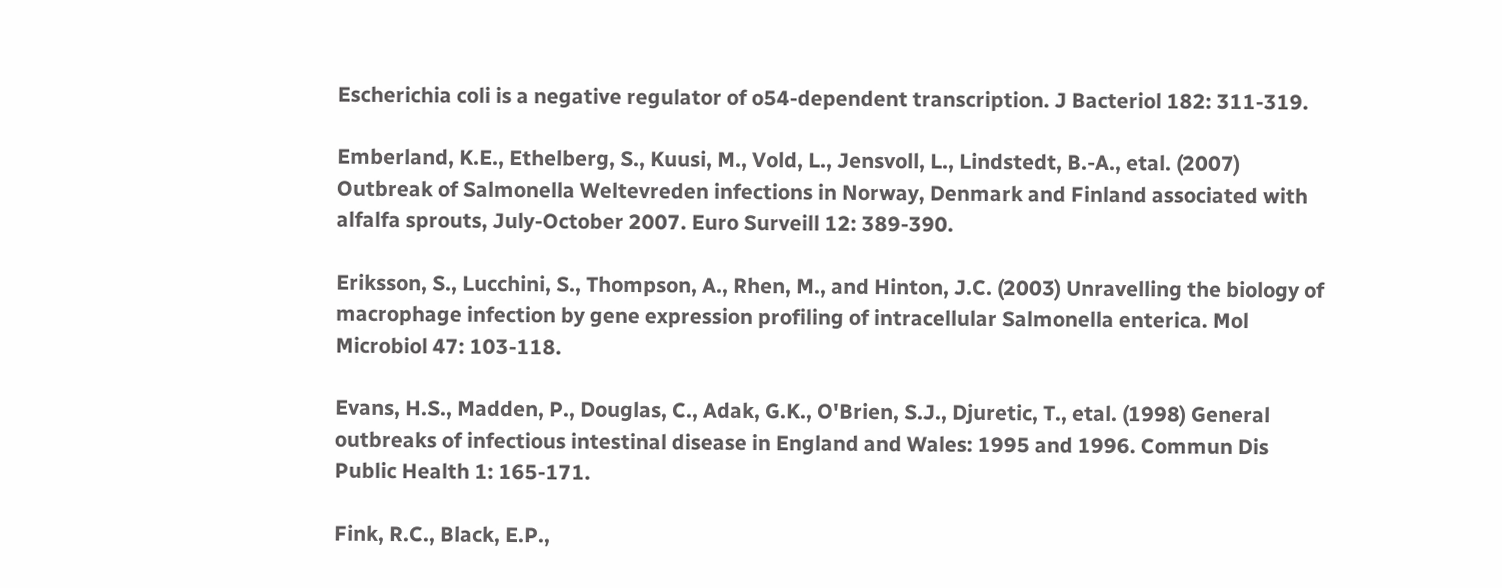Escherichia coli is a negative regulator of o54-dependent transcription. J Bacteriol 182: 311-319.

Emberland, K.E., Ethelberg, S., Kuusi, M., Vold, L., Jensvoll, L., Lindstedt, B.-A., etal. (2007) Outbreak of Salmonella Weltevreden infections in Norway, Denmark and Finland associated with alfalfa sprouts, July-October 2007. Euro Surveill 12: 389-390.

Eriksson, S., Lucchini, S., Thompson, A., Rhen, M., and Hinton, J.C. (2003) Unravelling the biology of macrophage infection by gene expression profiling of intracellular Salmonella enterica. Mol Microbiol 47: 103-118.

Evans, H.S., Madden, P., Douglas, C., Adak, G.K., O'Brien, S.J., Djuretic, T., etal. (1998) General outbreaks of infectious intestinal disease in England and Wales: 1995 and 1996. Commun Dis Public Health 1: 165-171.

Fink, R.C., Black, E.P.,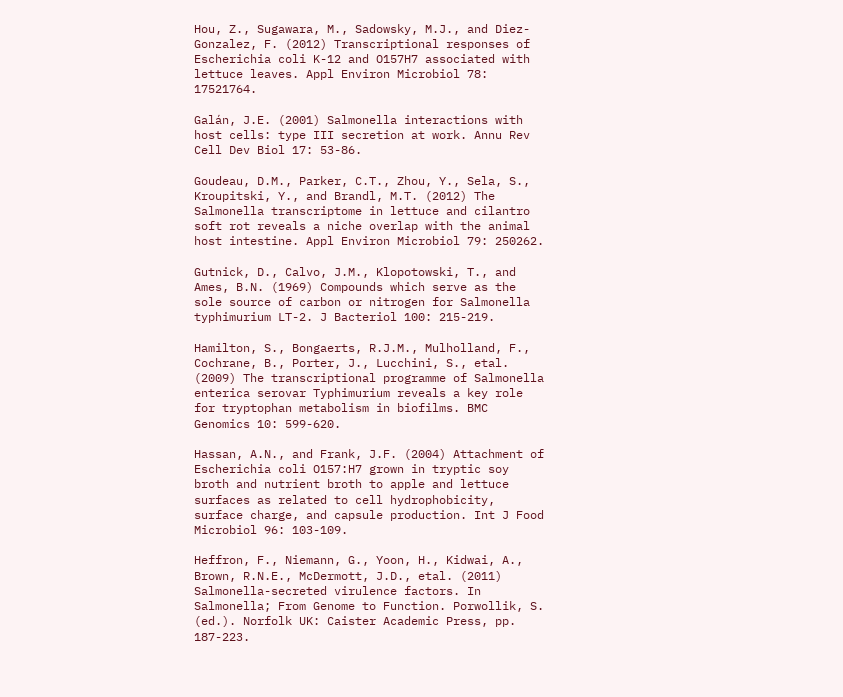Hou, Z., Sugawara, M., Sadowsky, M.J., and Diez-Gonzalez, F. (2012) Transcriptional responses of Escherichia coli K-12 and O157H7 associated with lettuce leaves. Appl Environ Microbiol 78: 17521764.

Galán, J.E. (2001) Salmonella interactions with host cells: type III secretion at work. Annu Rev Cell Dev Biol 17: 53-86.

Goudeau, D.M., Parker, C.T., Zhou, Y., Sela, S., Kroupitski, Y., and Brandl, M.T. (2012) The Salmonella transcriptome in lettuce and cilantro soft rot reveals a niche overlap with the animal host intestine. Appl Environ Microbiol 79: 250262.

Gutnick, D., Calvo, J.M., Klopotowski, T., and Ames, B.N. (1969) Compounds which serve as the sole source of carbon or nitrogen for Salmonella typhimurium LT-2. J Bacteriol 100: 215-219.

Hamilton, S., Bongaerts, R.J.M., Mulholland, F., Cochrane, B., Porter, J., Lucchini, S., etal. (2009) The transcriptional programme of Salmonella enterica serovar Typhimurium reveals a key role for tryptophan metabolism in biofilms. BMC Genomics 10: 599-620.

Hassan, A.N., and Frank, J.F. (2004) Attachment of Escherichia coli O157:H7 grown in tryptic soy broth and nutrient broth to apple and lettuce surfaces as related to cell hydrophobicity, surface charge, and capsule production. Int J Food Microbiol 96: 103-109.

Heffron, F., Niemann, G., Yoon, H., Kidwai, A., Brown, R.N.E., McDermott, J.D., etal. (2011) Salmonella-secreted virulence factors. In Salmonella; From Genome to Function. Porwollik, S. (ed.). Norfolk UK: Caister Academic Press, pp. 187-223.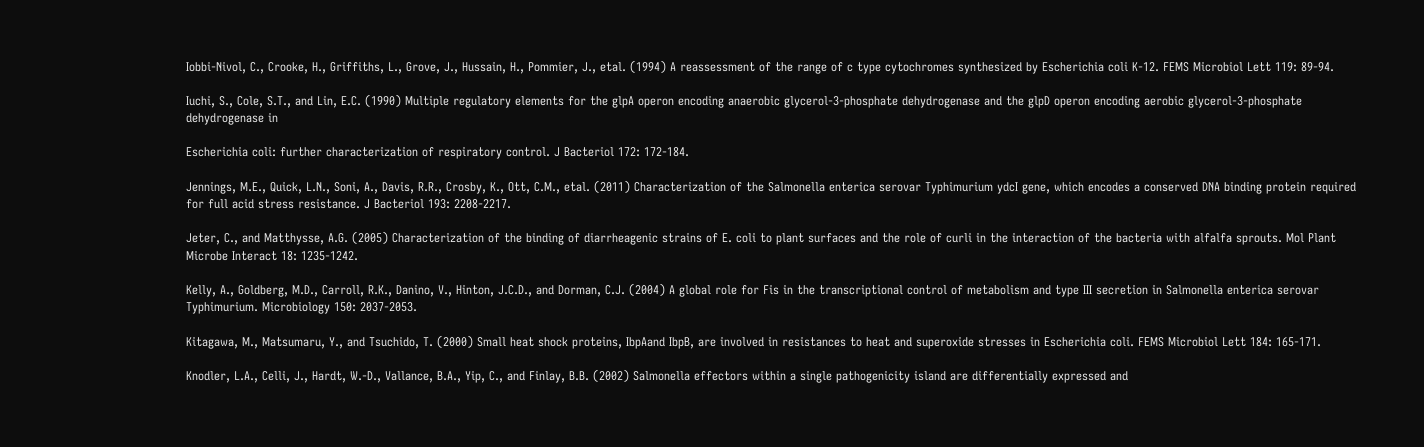Iobbi-Nivol, C., Crooke, H., Griffiths, L., Grove, J., Hussain, H., Pommier, J., etal. (1994) A reassessment of the range of c type cytochromes synthesized by Escherichia coli K-12. FEMS Microbiol Lett 119: 89-94.

Iuchi, S., Cole, S.T., and Lin, E.C. (1990) Multiple regulatory elements for the glpA operon encoding anaerobic glycerol-3-phosphate dehydrogenase and the glpD operon encoding aerobic glycerol-3-phosphate dehydrogenase in

Escherichia coli: further characterization of respiratory control. J Bacteriol 172: 172-184.

Jennings, M.E., Quick, L.N., Soni, A., Davis, R.R., Crosby, K., Ott, C.M., etal. (2011) Characterization of the Salmonella enterica serovar Typhimurium ydcI gene, which encodes a conserved DNA binding protein required for full acid stress resistance. J Bacteriol 193: 2208-2217.

Jeter, C., and Matthysse, A.G. (2005) Characterization of the binding of diarrheagenic strains of E. coli to plant surfaces and the role of curli in the interaction of the bacteria with alfalfa sprouts. Mol Plant Microbe Interact 18: 1235-1242.

Kelly, A., Goldberg, M.D., Carroll, R.K., Danino, V., Hinton, J.C.D., and Dorman, C.J. (2004) A global role for Fis in the transcriptional control of metabolism and type III secretion in Salmonella enterica serovar Typhimurium. Microbiology 150: 2037-2053.

Kitagawa, M., Matsumaru, Y., and Tsuchido, T. (2000) Small heat shock proteins, IbpAand IbpB, are involved in resistances to heat and superoxide stresses in Escherichia coli. FEMS Microbiol Lett 184: 165-171.

Knodler, L.A., Celli, J., Hardt, W.-D., Vallance, B.A., Yip, C., and Finlay, B.B. (2002) Salmonella effectors within a single pathogenicity island are differentially expressed and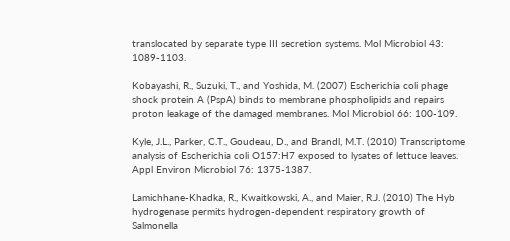translocated by separate type III secretion systems. Mol Microbiol 43: 1089-1103.

Kobayashi, R., Suzuki, T., and Yoshida, M. (2007) Escherichia coli phage shock protein A (PspA) binds to membrane phospholipids and repairs proton leakage of the damaged membranes. Mol Microbiol 66: 100-109.

Kyle, J.L., Parker, C.T., Goudeau, D., and Brandl, M.T. (2010) Transcriptome analysis of Escherichia coli O157:H7 exposed to lysates of lettuce leaves. Appl Environ Microbiol 76: 1375-1387.

Lamichhane-Khadka, R., Kwaitkowski, A., and Maier, R.J. (2010) The Hyb hydrogenase permits hydrogen-dependent respiratory growth of Salmonella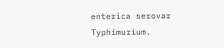enterica serovar Typhimurium.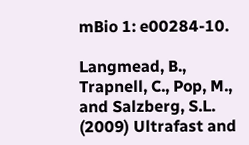mBio 1: e00284-10.

Langmead, B., Trapnell, C., Pop, M., and Salzberg, S.L. (2009) Ultrafast and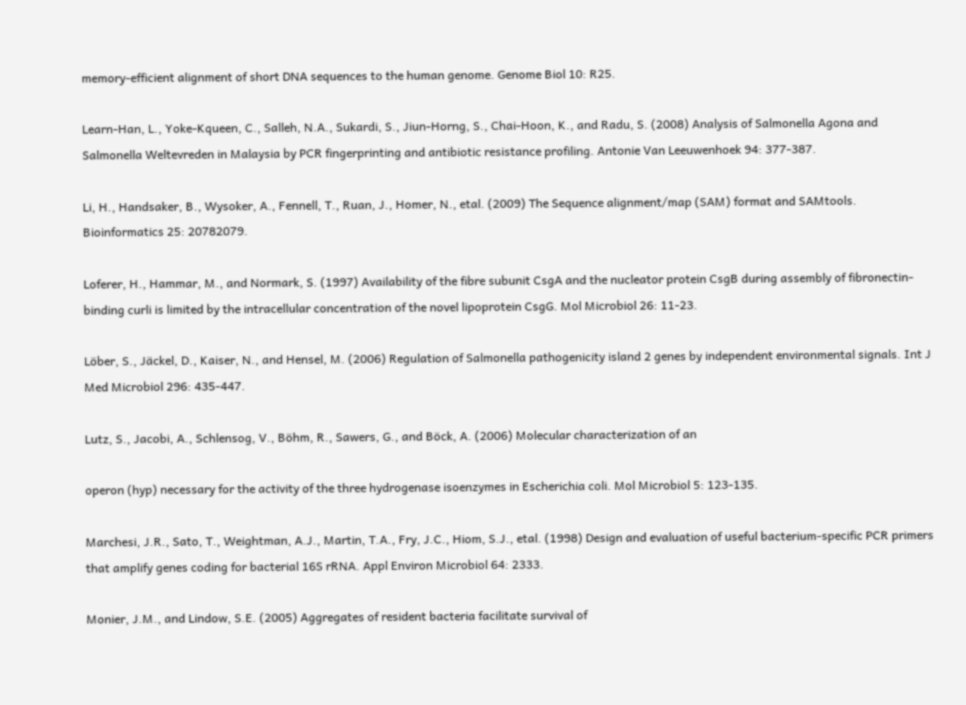memory-efficient alignment of short DNA sequences to the human genome. Genome Biol 10: R25.

Learn-Han, L., Yoke-Kqueen, C., Salleh, N.A., Sukardi, S., Jiun-Horng, S., Chai-Hoon, K., and Radu, S. (2008) Analysis of Salmonella Agona and Salmonella Weltevreden in Malaysia by PCR fingerprinting and antibiotic resistance profiling. Antonie Van Leeuwenhoek 94: 377-387.

Li, H., Handsaker, B., Wysoker, A., Fennell, T., Ruan, J., Homer, N., etal. (2009) The Sequence alignment/map (SAM) format and SAMtools. Bioinformatics 25: 20782079.

Loferer, H., Hammar, M., and Normark, S. (1997) Availability of the fibre subunit CsgA and the nucleator protein CsgB during assembly of fibronectin-binding curli is limited by the intracellular concentration of the novel lipoprotein CsgG. Mol Microbiol 26: 11-23.

Löber, S., Jäckel, D., Kaiser, N., and Hensel, M. (2006) Regulation of Salmonella pathogenicity island 2 genes by independent environmental signals. Int J Med Microbiol 296: 435-447.

Lutz, S., Jacobi, A., Schlensog, V., Böhm, R., Sawers, G., and Böck, A. (2006) Molecular characterization of an

operon (hyp) necessary for the activity of the three hydrogenase isoenzymes in Escherichia coli. Mol Microbiol 5: 123-135.

Marchesi, J.R., Sato, T., Weightman, A.J., Martin, T.A., Fry, J.C., Hiom, S.J., etal. (1998) Design and evaluation of useful bacterium-specific PCR primers that amplify genes coding for bacterial 16S rRNA. Appl Environ Microbiol 64: 2333.

Monier, J.M., and Lindow, S.E. (2005) Aggregates of resident bacteria facilitate survival of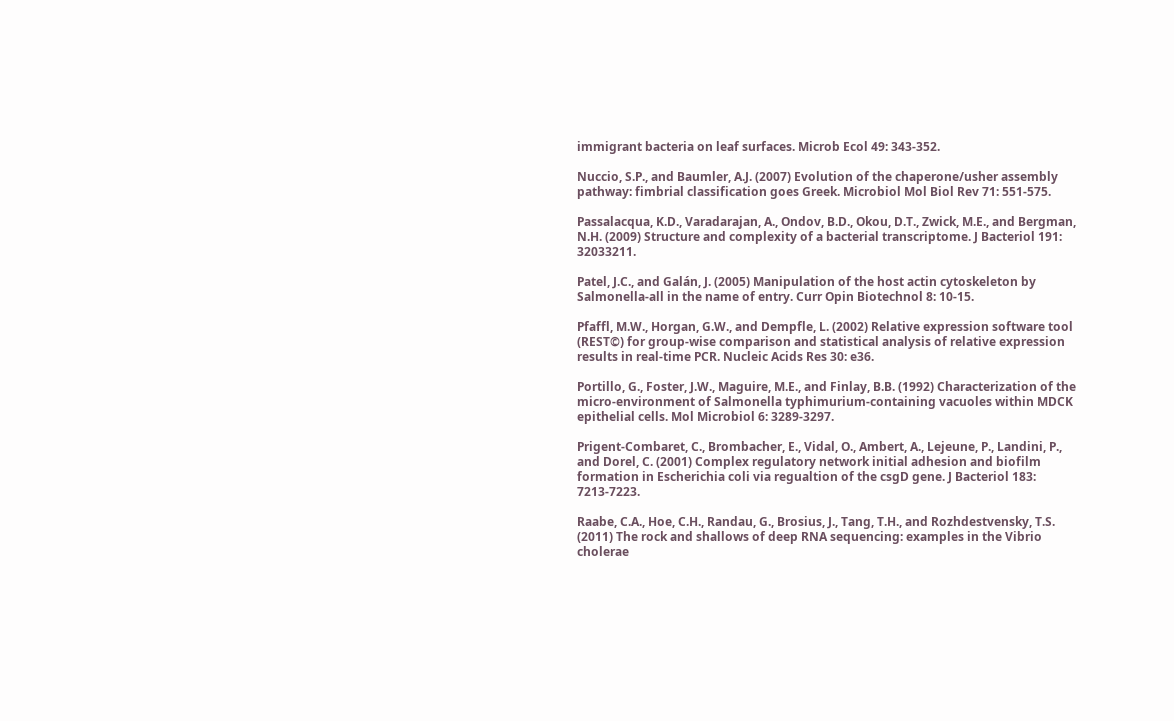immigrant bacteria on leaf surfaces. Microb Ecol 49: 343-352.

Nuccio, S.P., and Baumler, A.J. (2007) Evolution of the chaperone/usher assembly pathway: fimbrial classification goes Greek. Microbiol Mol Biol Rev 71: 551-575.

Passalacqua, K.D., Varadarajan, A., Ondov, B.D., Okou, D.T., Zwick, M.E., and Bergman, N.H. (2009) Structure and complexity of a bacterial transcriptome. J Bacteriol 191: 32033211.

Patel, J.C., and Galán, J. (2005) Manipulation of the host actin cytoskeleton by Salmonella-all in the name of entry. Curr Opin Biotechnol 8: 10-15.

Pfaffl, M.W., Horgan, G.W., and Dempfle, L. (2002) Relative expression software tool (REST©) for group-wise comparison and statistical analysis of relative expression results in real-time PCR. Nucleic Acids Res 30: e36.

Portillo, G., Foster, J.W., Maguire, M.E., and Finlay, B.B. (1992) Characterization of the micro-environment of Salmonella typhimurium-containing vacuoles within MDCK epithelial cells. Mol Microbiol 6: 3289-3297.

Prigent-Combaret, C., Brombacher, E., Vidal, O., Ambert, A., Lejeune, P., Landini, P., and Dorel, C. (2001) Complex regulatory network initial adhesion and biofilm formation in Escherichia coli via regualtion of the csgD gene. J Bacteriol 183: 7213-7223.

Raabe, C.A., Hoe, C.H., Randau, G., Brosius, J., Tang, T.H., and Rozhdestvensky, T.S. (2011) The rock and shallows of deep RNA sequencing: examples in the Vibrio cholerae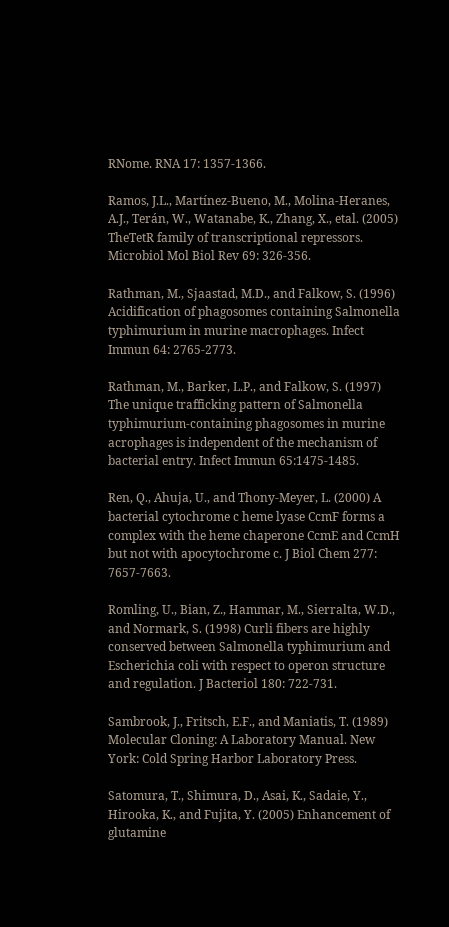RNome. RNA 17: 1357-1366.

Ramos, J.L., Martínez-Bueno, M., Molina-Heranes, A.J., Terán, W., Watanabe, K., Zhang, X., etal. (2005) TheTetR family of transcriptional repressors. Microbiol Mol Biol Rev 69: 326-356.

Rathman, M., Sjaastad, M.D., and Falkow, S. (1996) Acidification of phagosomes containing Salmonella typhimurium in murine macrophages. Infect Immun 64: 2765-2773.

Rathman, M., Barker, L.P., and Falkow, S. (1997) The unique trafficking pattern of Salmonella typhimurium-containing phagosomes in murine acrophages is independent of the mechanism of bacterial entry. Infect Immun 65:1475-1485.

Ren, Q., Ahuja, U., and Thony-Meyer, L. (2000) A bacterial cytochrome c heme lyase CcmF forms a complex with the heme chaperone CcmE and CcmH but not with apocytochrome c. J Biol Chem 277: 7657-7663.

Romling, U., Bian, Z., Hammar, M., Sierralta, W.D., and Normark, S. (1998) Curli fibers are highly conserved between Salmonella typhimurium and Escherichia coli with respect to operon structure and regulation. J Bacteriol 180: 722-731.

Sambrook, J., Fritsch, E.F., and Maniatis, T. (1989) Molecular Cloning: A Laboratory Manual. New York: Cold Spring Harbor Laboratory Press.

Satomura, T., Shimura, D., Asai, K., Sadaie, Y., Hirooka, K., and Fujita, Y. (2005) Enhancement of glutamine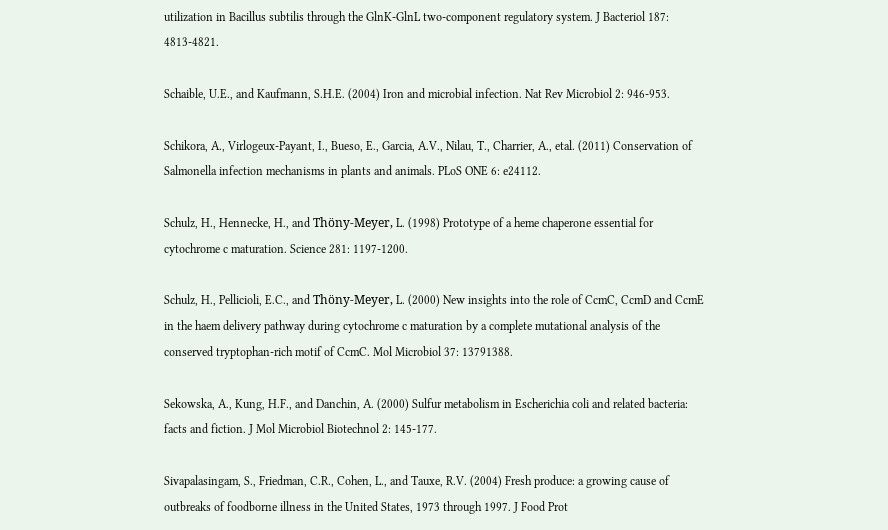utilization in Bacillus subtilis through the GlnK-GlnL two-component regulatory system. J Bacteriol 187: 4813-4821.

Schaible, U.E., and Kaufmann, S.H.E. (2004) Iron and microbial infection. Nat Rev Microbiol 2: 946-953.

Schikora, A., Virlogeux-Payant, I., Bueso, E., Garcia, A.V., Nilau, T., Charrier, A., etal. (2011) Conservation of Salmonella infection mechanisms in plants and animals. PLoS ONE 6: e24112.

Schulz, H., Hennecke, H., and Thöny-Meyer, L. (1998) Prototype of a heme chaperone essential for cytochrome c maturation. Science 281: 1197-1200.

Schulz, H., Pellicioli, E.C., and Thöny-Meyer, L. (2000) New insights into the role of CcmC, CcmD and CcmE in the haem delivery pathway during cytochrome c maturation by a complete mutational analysis of the conserved tryptophan-rich motif of CcmC. Mol Microbiol 37: 13791388.

Sekowska, A., Kung, H.F., and Danchin, A. (2000) Sulfur metabolism in Escherichia coli and related bacteria: facts and fiction. J Mol Microbiol Biotechnol 2: 145-177.

Sivapalasingam, S., Friedman, C.R., Cohen, L., and Tauxe, R.V. (2004) Fresh produce: a growing cause of outbreaks of foodborne illness in the United States, 1973 through 1997. J Food Prot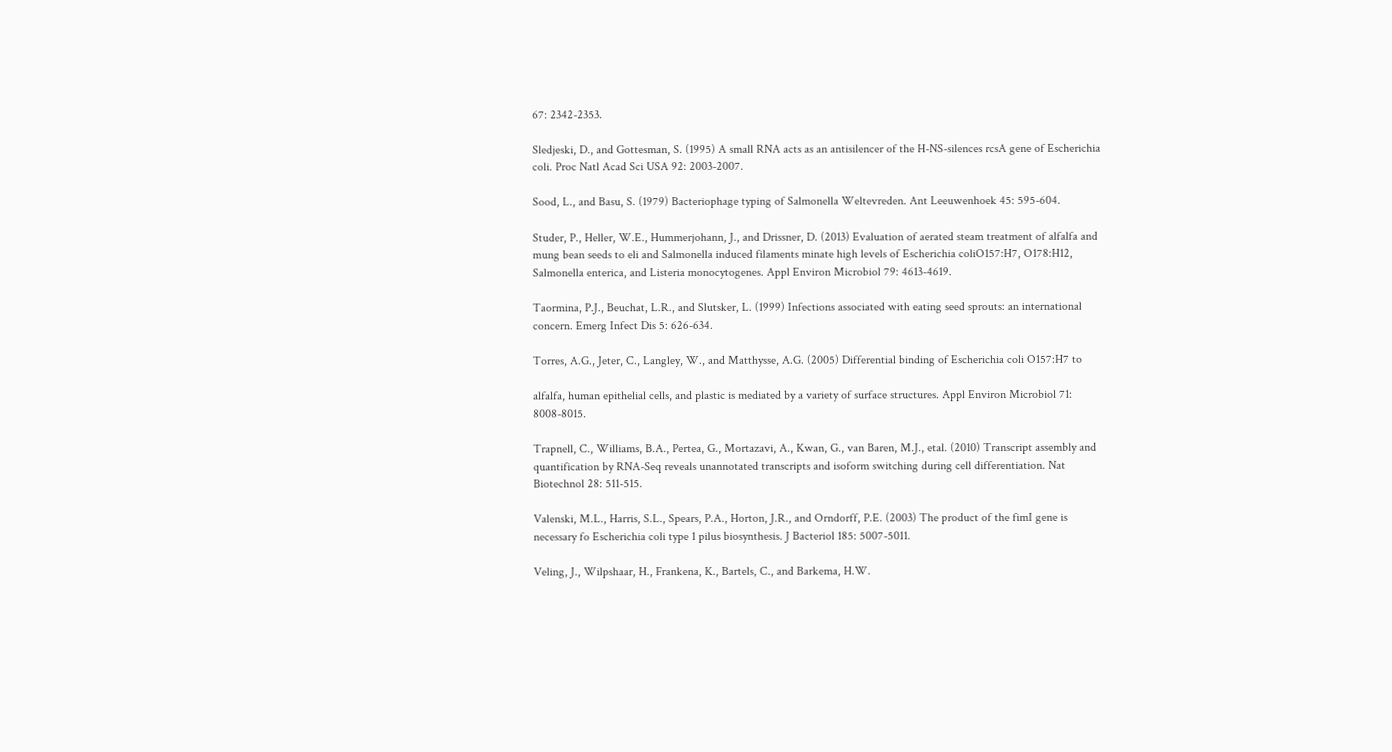67: 2342-2353.

Sledjeski, D., and Gottesman, S. (1995) A small RNA acts as an antisilencer of the H-NS-silences rcsA gene of Escherichia coli. Proc Natl Acad Sci USA 92: 2003-2007.

Sood, L., and Basu, S. (1979) Bacteriophage typing of Salmonella Weltevreden. Ant Leeuwenhoek 45: 595-604.

Studer, P., Heller, W.E., Hummerjohann, J., and Drissner, D. (2013) Evaluation of aerated steam treatment of alfalfa and mung bean seeds to eli and Salmonella induced filaments minate high levels of Escherichia coliO157:H7, O178:H12, Salmonella enterica, and Listeria monocytogenes. Appl Environ Microbiol 79: 4613-4619.

Taormina, P.J., Beuchat, L.R., and Slutsker, L. (1999) Infections associated with eating seed sprouts: an international concern. Emerg Infect Dis 5: 626-634.

Torres, A.G., Jeter, C., Langley, W., and Matthysse, A.G. (2005) Differential binding of Escherichia coli O157:H7 to

alfalfa, human epithelial cells, and plastic is mediated by a variety of surface structures. Appl Environ Microbiol 71: 8008-8015.

Trapnell, C., Williams, B.A., Pertea, G., Mortazavi, A., Kwan, G., van Baren, M.J., etal. (2010) Transcript assembly and quantification by RNA-Seq reveals unannotated transcripts and isoform switching during cell differentiation. Nat Biotechnol 28: 511-515.

Valenski, M.L., Harris, S.L., Spears, P.A., Horton, J.R., and Orndorff, P.E. (2003) The product of the fimI gene is necessary fo Escherichia coli type 1 pilus biosynthesis. J Bacteriol 185: 5007-5011.

Veling, J., Wilpshaar, H., Frankena, K., Bartels, C., and Barkema, H.W.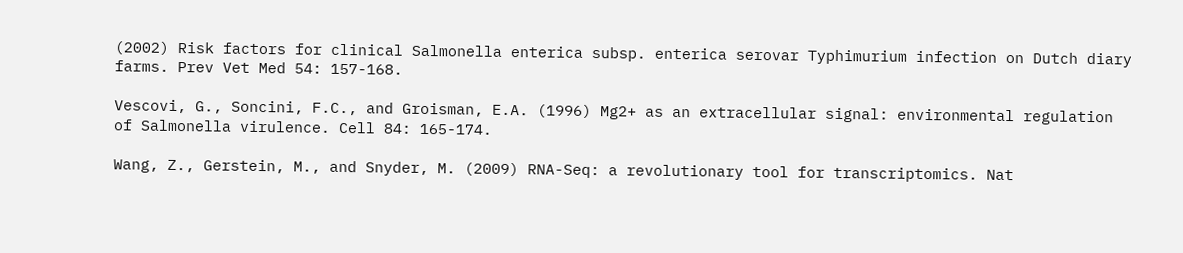(2002) Risk factors for clinical Salmonella enterica subsp. enterica serovar Typhimurium infection on Dutch diary farms. Prev Vet Med 54: 157-168.

Vescovi, G., Soncini, F.C., and Groisman, E.A. (1996) Mg2+ as an extracellular signal: environmental regulation of Salmonella virulence. Cell 84: 165-174.

Wang, Z., Gerstein, M., and Snyder, M. (2009) RNA-Seq: a revolutionary tool for transcriptomics. Nat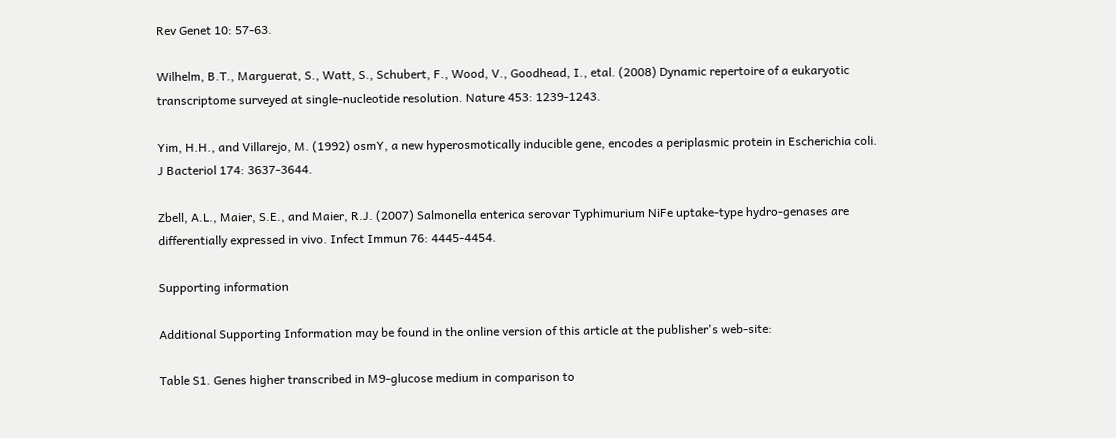Rev Genet 10: 57-63.

Wilhelm, B.T., Marguerat, S., Watt, S., Schubert, F., Wood, V., Goodhead, I., etal. (2008) Dynamic repertoire of a eukaryotic transcriptome surveyed at single-nucleotide resolution. Nature 453: 1239-1243.

Yim, H.H., and Villarejo, M. (1992) osmY, a new hyperosmotically inducible gene, encodes a periplasmic protein in Escherichia coli. J Bacteriol 174: 3637-3644.

Zbell, A.L., Maier, S.E., and Maier, R.J. (2007) Salmonella enterica serovar Typhimurium NiFe uptake-type hydro-genases are differentially expressed in vivo. Infect Immun 76: 4445-4454.

Supporting information

Additional Supporting Information may be found in the online version of this article at the publisher's web-site:

Table S1. Genes higher transcribed in M9-glucose medium in comparison to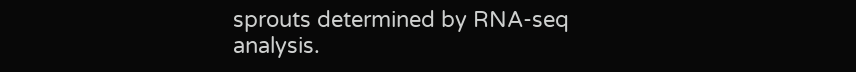sprouts determined by RNA-seq analysis.